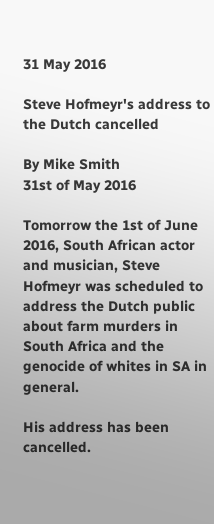31 May 2016

Steve Hofmeyr's address to the Dutch cancelled

By Mike Smith
31st of May 2016

Tomorrow the 1st of June 2016, South African actor and musician, Steve Hofmeyr was scheduled to address the Dutch public about farm murders in South Africa and the genocide of whites in SA in general.

His address has been cancelled.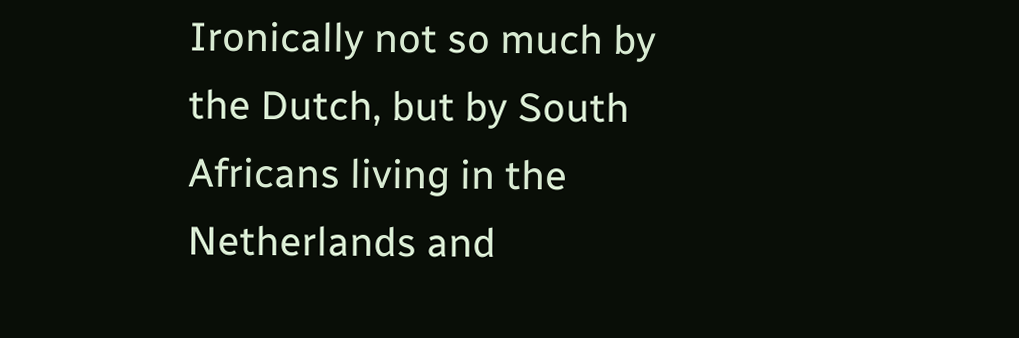Ironically not so much by the Dutch, but by South Africans living in the Netherlands and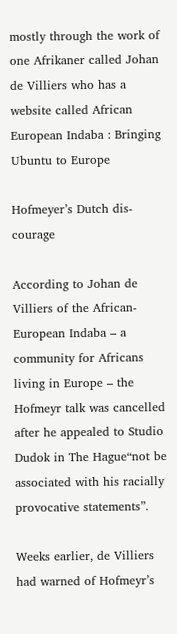mostly through the work of one Afrikaner called Johan de Villiers who has a website called African European Indaba : Bringing Ubuntu to Europe

Hofmeyer’s Dutch dis-courage

According to Johan de Villiers of the African-European Indaba – a community for Africans living in Europe – the Hofmeyr talk was cancelled after he appealed to Studio Dudok in The Hague“not be associated with his racially provocative statements”.

Weeks earlier, de Villiers had warned of Hofmeyr’s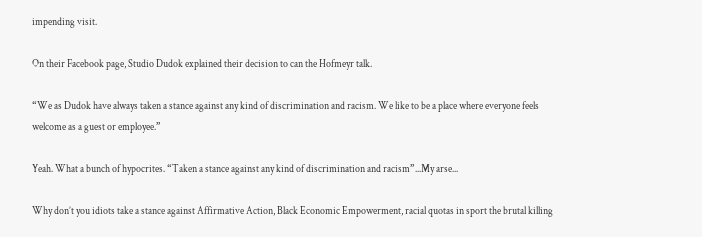impending visit.

On their Facebook page, Studio Dudok explained their decision to can the Hofmeyr talk.

“We as Dudok have always taken a stance against any kind of discrimination and racism. We like to be a place where everyone feels welcome as a guest or employee.”

Yeah. What a bunch of hypocrites. “Taken a stance against any kind of discrimination and racism”...My arse...

Why don’t you idiots take a stance against Affirmative Action, Black Economic Empowerment, racial quotas in sport the brutal killing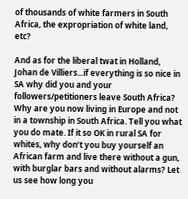of thousands of white farmers in South Africa, the expropriation of white land, etc?

And as for the liberal twat in Holland, Johan de Villiers...if everything is so nice in SA why did you and your followers/petitioners leave South Africa? Why are you now living in Europe and not in a township in South Africa. Tell you what you do mate. If it so OK in rural SA for whites, why don’t you buy yourself an African farm and live there without a gun, with burglar bars and without alarms? Let us see how long you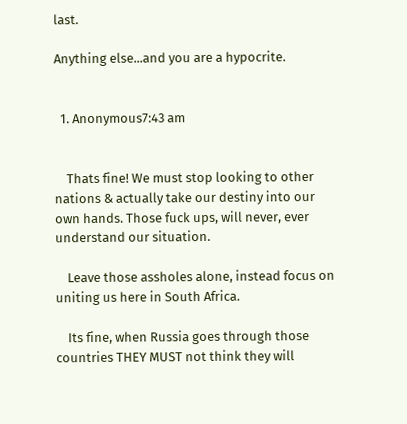last.

Anything else...and you are a hypocrite.


  1. Anonymous7:43 am


    Thats fine! We must stop looking to other nations & actually take our destiny into our own hands. Those fuck ups, will never, ever understand our situation.

    Leave those assholes alone, instead focus on uniting us here in South Africa.

    Its fine, when Russia goes through those countries THEY MUST not think they will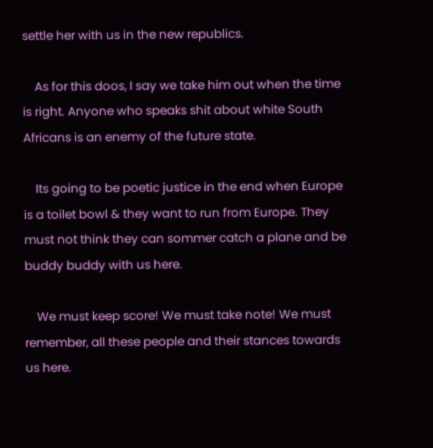settle her with us in the new republics.

    As for this doos, I say we take him out when the time is right. Anyone who speaks shit about white South Africans is an enemy of the future state.

    Its going to be poetic justice in the end when Europe is a toilet bowl & they want to run from Europe. They must not think they can sommer catch a plane and be buddy buddy with us here.

    We must keep score! We must take note! We must remember, all these people and their stances towards us here.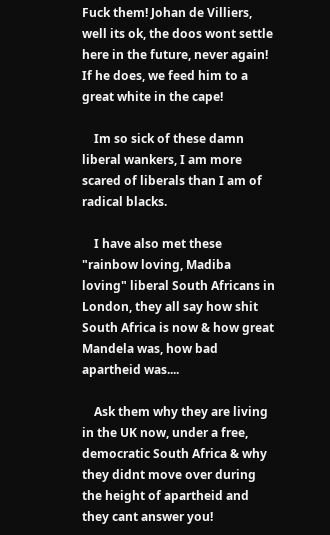Fuck them! Johan de Villiers, well its ok, the doos wont settle here in the future, never again! If he does, we feed him to a great white in the cape!

    Im so sick of these damn liberal wankers, I am more scared of liberals than I am of radical blacks.

    I have also met these "rainbow loving, Madiba loving" liberal South Africans in London, they all say how shit South Africa is now & how great Mandela was, how bad apartheid was....

    Ask them why they are living in the UK now, under a free, democratic South Africa & why they didnt move over during the height of apartheid and they cant answer you!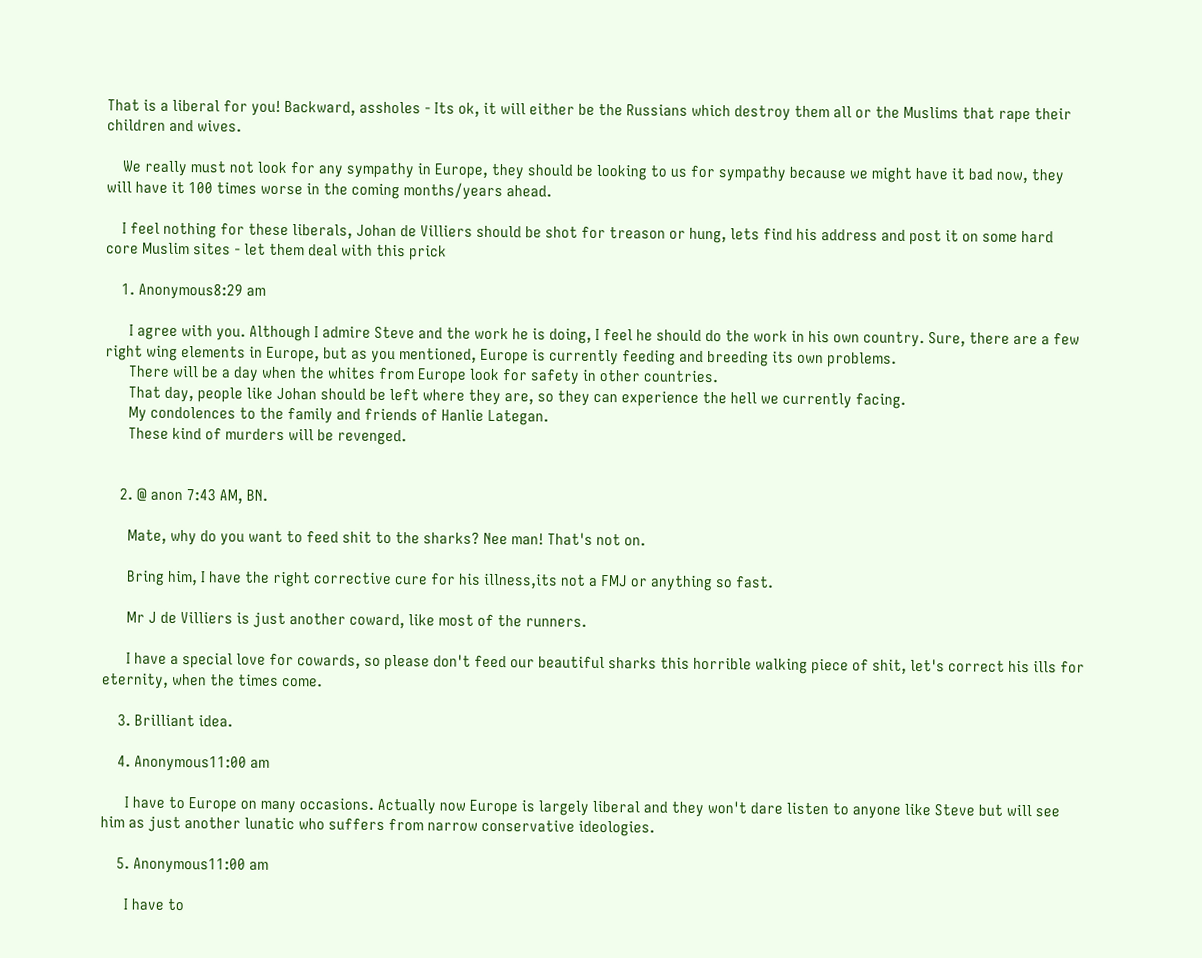That is a liberal for you! Backward, assholes - Its ok, it will either be the Russians which destroy them all or the Muslims that rape their children and wives.

    We really must not look for any sympathy in Europe, they should be looking to us for sympathy because we might have it bad now, they will have it 100 times worse in the coming months/years ahead.

    I feel nothing for these liberals, Johan de Villiers should be shot for treason or hung, lets find his address and post it on some hard core Muslim sites - let them deal with this prick

    1. Anonymous8:29 am

      I agree with you. Although I admire Steve and the work he is doing, I feel he should do the work in his own country. Sure, there are a few right wing elements in Europe, but as you mentioned, Europe is currently feeding and breeding its own problems.
      There will be a day when the whites from Europe look for safety in other countries.
      That day, people like Johan should be left where they are, so they can experience the hell we currently facing.
      My condolences to the family and friends of Hanlie Lategan.
      These kind of murders will be revenged.


    2. @ anon 7:43 AM, BN.

      Mate, why do you want to feed shit to the sharks? Nee man! That's not on.

      Bring him, I have the right corrective cure for his illness,its not a FMJ or anything so fast.

      Mr J de Villiers is just another coward, like most of the runners.

      I have a special love for cowards, so please don't feed our beautiful sharks this horrible walking piece of shit, let's correct his ills for eternity, when the times come.

    3. Brilliant idea.

    4. Anonymous11:00 am

      I have to Europe on many occasions. Actually now Europe is largely liberal and they won't dare listen to anyone like Steve but will see him as just another lunatic who suffers from narrow conservative ideologies.

    5. Anonymous11:00 am

      I have to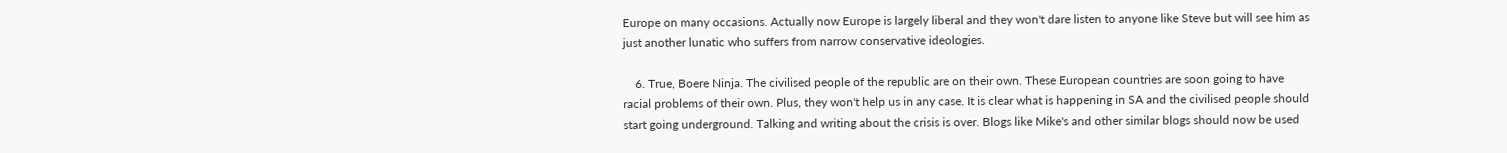Europe on many occasions. Actually now Europe is largely liberal and they won't dare listen to anyone like Steve but will see him as just another lunatic who suffers from narrow conservative ideologies.

    6. True, Boere Ninja. The civilised people of the republic are on their own. These European countries are soon going to have racial problems of their own. Plus, they won't help us in any case. It is clear what is happening in SA and the civilised people should start going underground. Talking and writing about the crisis is over. Blogs like Mike's and other similar blogs should now be used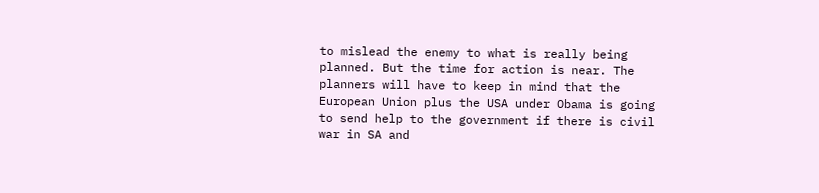to mislead the enemy to what is really being planned. But the time for action is near. The planners will have to keep in mind that the European Union plus the USA under Obama is going to send help to the government if there is civil war in SA and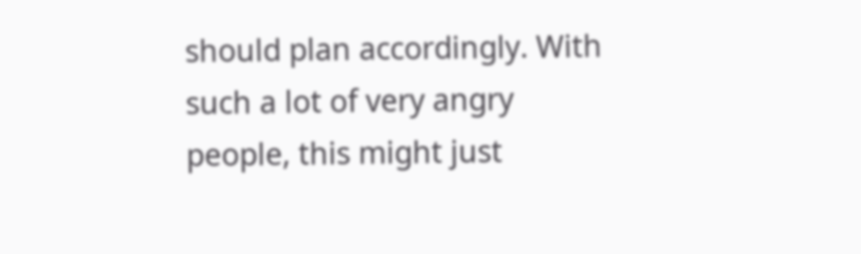should plan accordingly. With such a lot of very angry people, this might just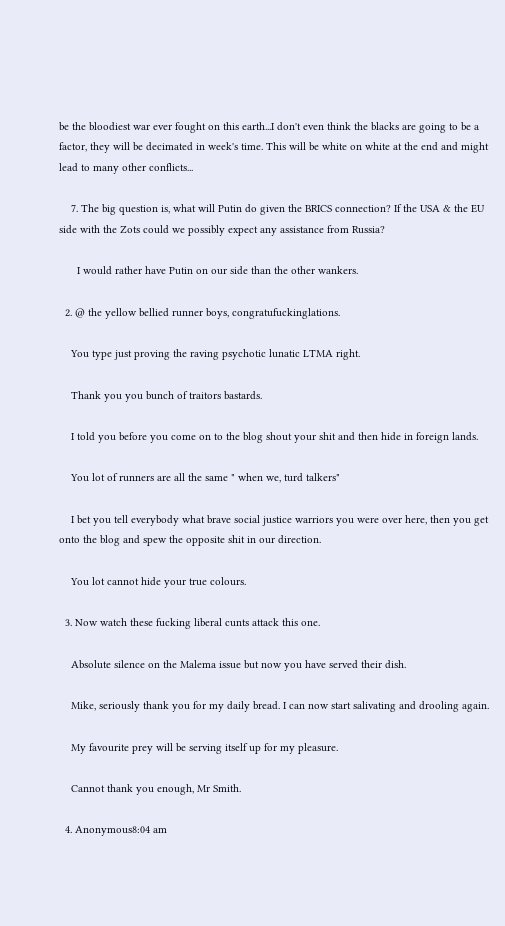be the bloodiest war ever fought on this earth...I don't even think the blacks are going to be a factor, they will be decimated in week's time. This will be white on white at the end and might lead to many other conflicts...

    7. The big question is, what will Putin do given the BRICS connection? If the USA & the EU side with the Zots could we possibly expect any assistance from Russia?

      I would rather have Putin on our side than the other wankers.

  2. @ the yellow bellied runner boys, congratufuckinglations.

    You type just proving the raving psychotic lunatic LTMA right.

    Thank you you bunch of traitors bastards.

    I told you before you come on to the blog shout your shit and then hide in foreign lands.

    You lot of runners are all the same " when we, turd talkers"

    I bet you tell everybody what brave social justice warriors you were over here, then you get onto the blog and spew the opposite shit in our direction.

    You lot cannot hide your true colours.

  3. Now watch these fucking liberal cunts attack this one.

    Absolute silence on the Malema issue but now you have served their dish.

    Mike, seriously thank you for my daily bread. I can now start salivating and drooling again.

    My favourite prey will be serving itself up for my pleasure.

    Cannot thank you enough, Mr Smith.

  4. Anonymous8:04 am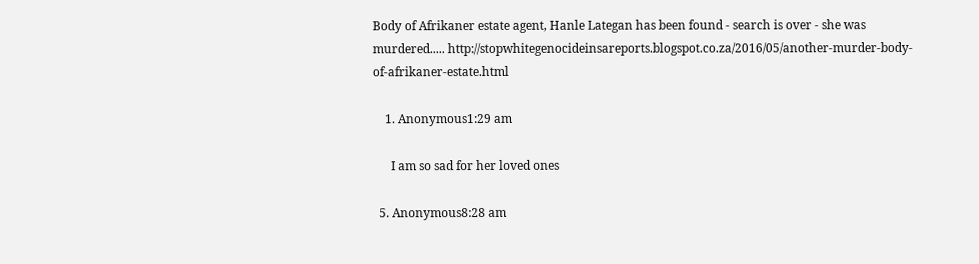Body of Afrikaner estate agent, Hanle Lategan has been found - search is over - she was murdered..... http://stopwhitegenocideinsareports.blogspot.co.za/2016/05/another-murder-body-of-afrikaner-estate.html

    1. Anonymous1:29 am

      I am so sad for her loved ones

  5. Anonymous8:28 am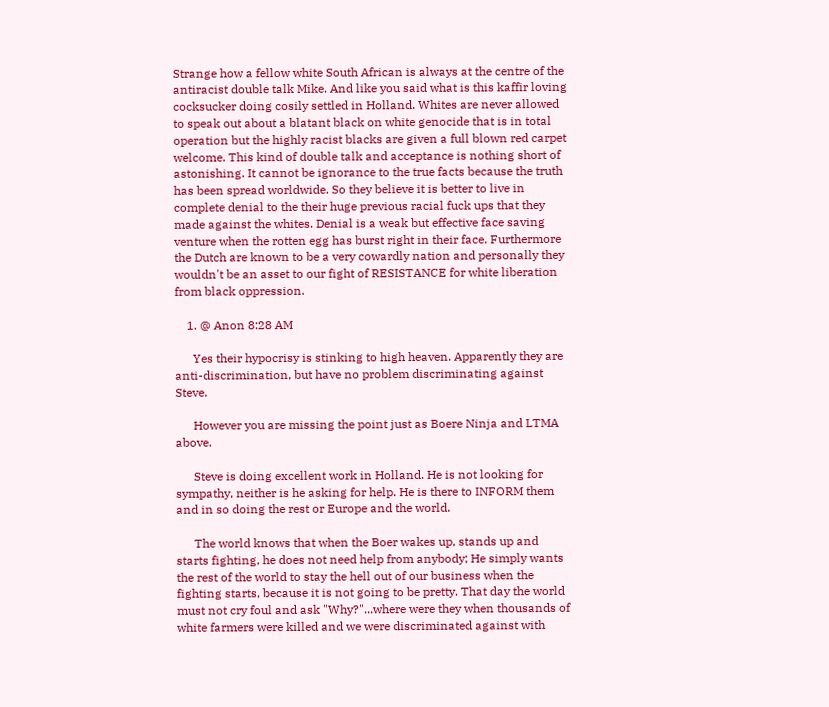Strange how a fellow white South African is always at the centre of the antiracist double talk Mike. And like you said what is this kaffir loving cocksucker doing cosily settled in Holland. Whites are never allowed to speak out about a blatant black on white genocide that is in total operation but the highly racist blacks are given a full blown red carpet welcome. This kind of double talk and acceptance is nothing short of astonishing. It cannot be ignorance to the true facts because the truth has been spread worldwide. So they believe it is better to live in complete denial to the their huge previous racial fuck ups that they made against the whites. Denial is a weak but effective face saving venture when the rotten egg has burst right in their face. Furthermore the Dutch are known to be a very cowardly nation and personally they wouldn't be an asset to our fight of RESISTANCE for white liberation from black oppression.

    1. @ Anon 8:28 AM

      Yes their hypocrisy is stinking to high heaven. Apparently they are anti-discrimination, but have no problem discriminating against Steve.

      However you are missing the point just as Boere Ninja and LTMA above.

      Steve is doing excellent work in Holland. He is not looking for sympathy, neither is he asking for help. He is there to INFORM them and in so doing the rest or Europe and the world.

      The world knows that when the Boer wakes up, stands up and starts fighting, he does not need help from anybody; He simply wants the rest of the world to stay the hell out of our business when the fighting starts, because it is not going to be pretty. That day the world must not cry foul and ask "Why?"...where were they when thousands of white farmers were killed and we were discriminated against with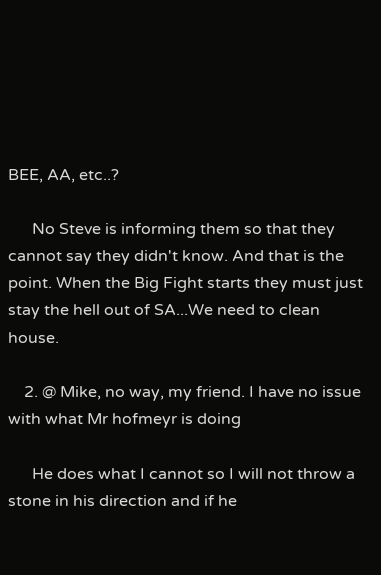BEE, AA, etc..?

      No Steve is informing them so that they cannot say they didn't know. And that is the point. When the Big Fight starts they must just stay the hell out of SA...We need to clean house.

    2. @ Mike, no way, my friend. I have no issue with what Mr hofmeyr is doing

      He does what I cannot so I will not throw a stone in his direction and if he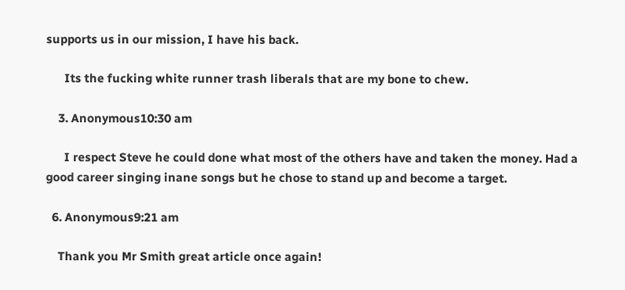supports us in our mission, I have his back.

      Its the fucking white runner trash liberals that are my bone to chew.

    3. Anonymous10:30 am

      I respect Steve he could done what most of the others have and taken the money. Had a good career singing inane songs but he chose to stand up and become a target.

  6. Anonymous9:21 am

    Thank you Mr Smith great article once again!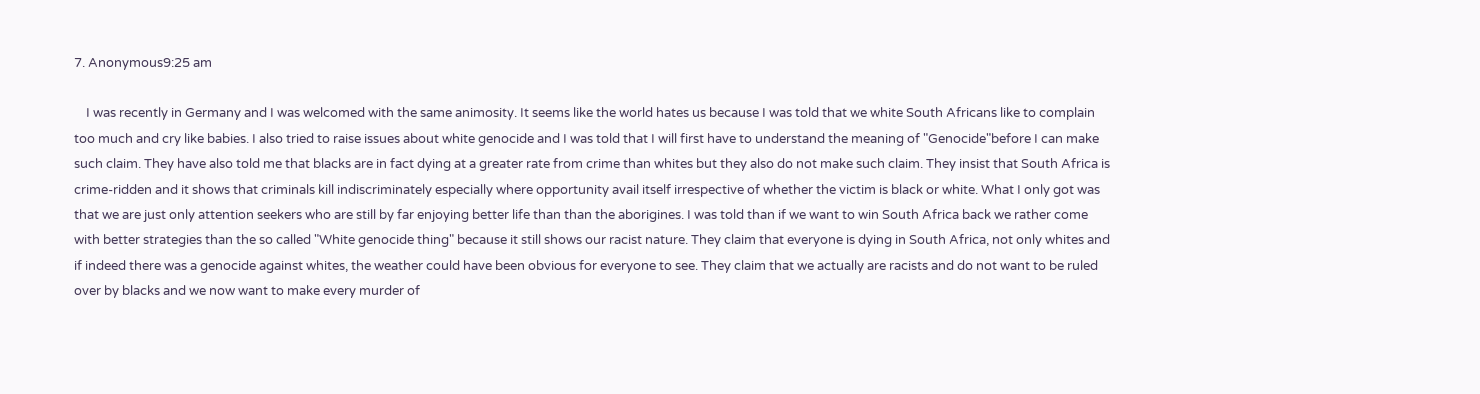7. Anonymous9:25 am

    I was recently in Germany and I was welcomed with the same animosity. It seems like the world hates us because I was told that we white South Africans like to complain too much and cry like babies. I also tried to raise issues about white genocide and I was told that I will first have to understand the meaning of "Genocide"before I can make such claim. They have also told me that blacks are in fact dying at a greater rate from crime than whites but they also do not make such claim. They insist that South Africa is crime-ridden and it shows that criminals kill indiscriminately especially where opportunity avail itself irrespective of whether the victim is black or white. What I only got was that we are just only attention seekers who are still by far enjoying better life than than the aborigines. I was told than if we want to win South Africa back we rather come with better strategies than the so called "White genocide thing" because it still shows our racist nature. They claim that everyone is dying in South Africa, not only whites and if indeed there was a genocide against whites, the weather could have been obvious for everyone to see. They claim that we actually are racists and do not want to be ruled over by blacks and we now want to make every murder of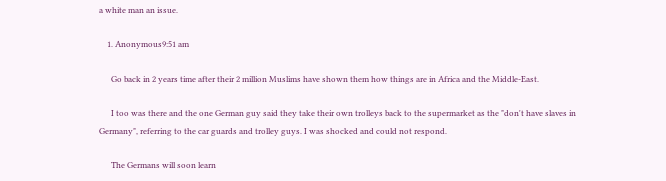a white man an issue.

    1. Anonymous9:51 am

      Go back in 2 years time after their 2 million Muslims have shown them how things are in Africa and the Middle-East.

      I too was there and the one German guy said they take their own trolleys back to the supermarket as the "don't have slaves in Germany", referring to the car guards and trolley guys. I was shocked and could not respond.

      The Germans will soon learn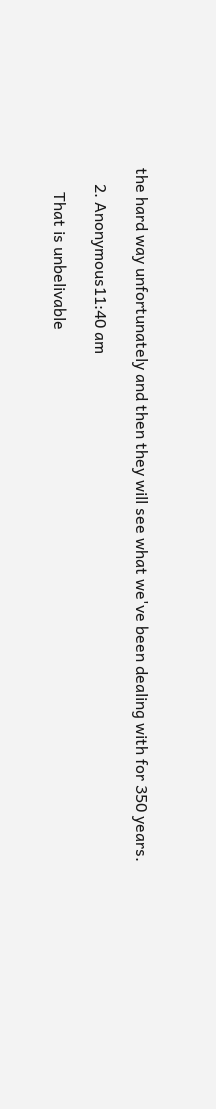the hard way unfortunately and then they will see what we've been dealing with for 350 years.

    2. Anonymous11:40 am

      That is unbelivable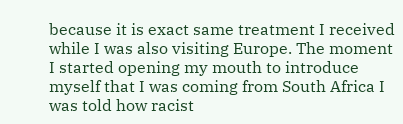because it is exact same treatment I received while I was also visiting Europe. The moment I started opening my mouth to introduce myself that I was coming from South Africa I was told how racist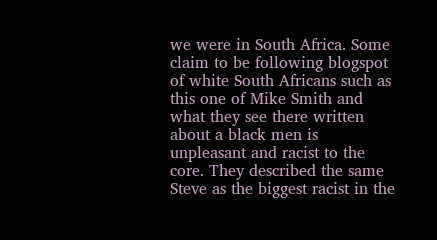we were in South Africa. Some claim to be following blogspot of white South Africans such as this one of Mike Smith and what they see there written about a black men is unpleasant and racist to the core. They described the same Steve as the biggest racist in the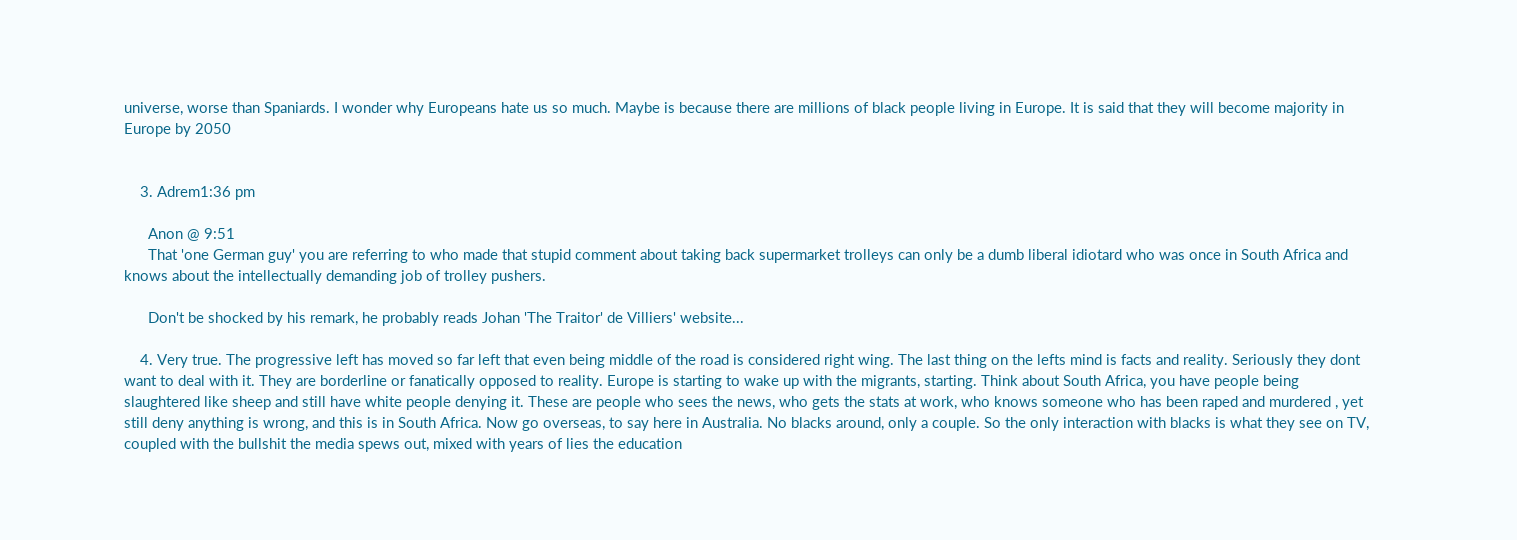universe, worse than Spaniards. I wonder why Europeans hate us so much. Maybe is because there are millions of black people living in Europe. It is said that they will become majority in Europe by 2050


    3. Adrem1:36 pm

      Anon @ 9:51
      That 'one German guy' you are referring to who made that stupid comment about taking back supermarket trolleys can only be a dumb liberal idiotard who was once in South Africa and knows about the intellectually demanding job of trolley pushers.

      Don't be shocked by his remark, he probably reads Johan 'The Traitor' de Villiers' website...

    4. Very true. The progressive left has moved so far left that even being middle of the road is considered right wing. The last thing on the lefts mind is facts and reality. Seriously they dont want to deal with it. They are borderline or fanatically opposed to reality. Europe is starting to wake up with the migrants, starting. Think about South Africa, you have people being slaughtered like sheep and still have white people denying it. These are people who sees the news, who gets the stats at work, who knows someone who has been raped and murdered , yet still deny anything is wrong, and this is in South Africa. Now go overseas, to say here in Australia. No blacks around, only a couple. So the only interaction with blacks is what they see on TV, coupled with the bullshit the media spews out, mixed with years of lies the education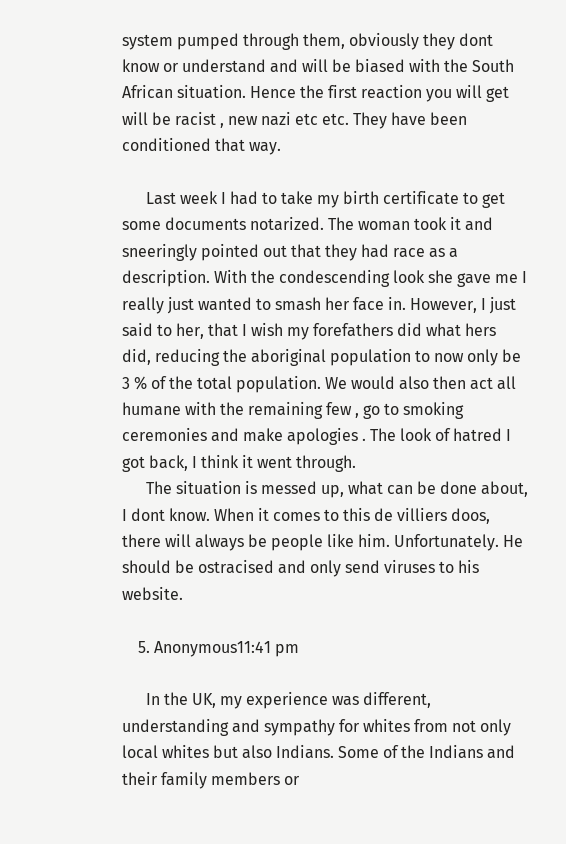system pumped through them, obviously they dont know or understand and will be biased with the South African situation. Hence the first reaction you will get will be racist , new nazi etc etc. They have been conditioned that way.

      Last week I had to take my birth certificate to get some documents notarized. The woman took it and sneeringly pointed out that they had race as a description. With the condescending look she gave me I really just wanted to smash her face in. However, I just said to her, that I wish my forefathers did what hers did, reducing the aboriginal population to now only be 3 % of the total population. We would also then act all humane with the remaining few , go to smoking ceremonies and make apologies . The look of hatred I got back, I think it went through.
      The situation is messed up, what can be done about, I dont know. When it comes to this de villiers doos, there will always be people like him. Unfortunately. He should be ostracised and only send viruses to his website.

    5. Anonymous11:41 pm

      In the UK, my experience was different, understanding and sympathy for whites from not only local whites but also Indians. Some of the Indians and their family members or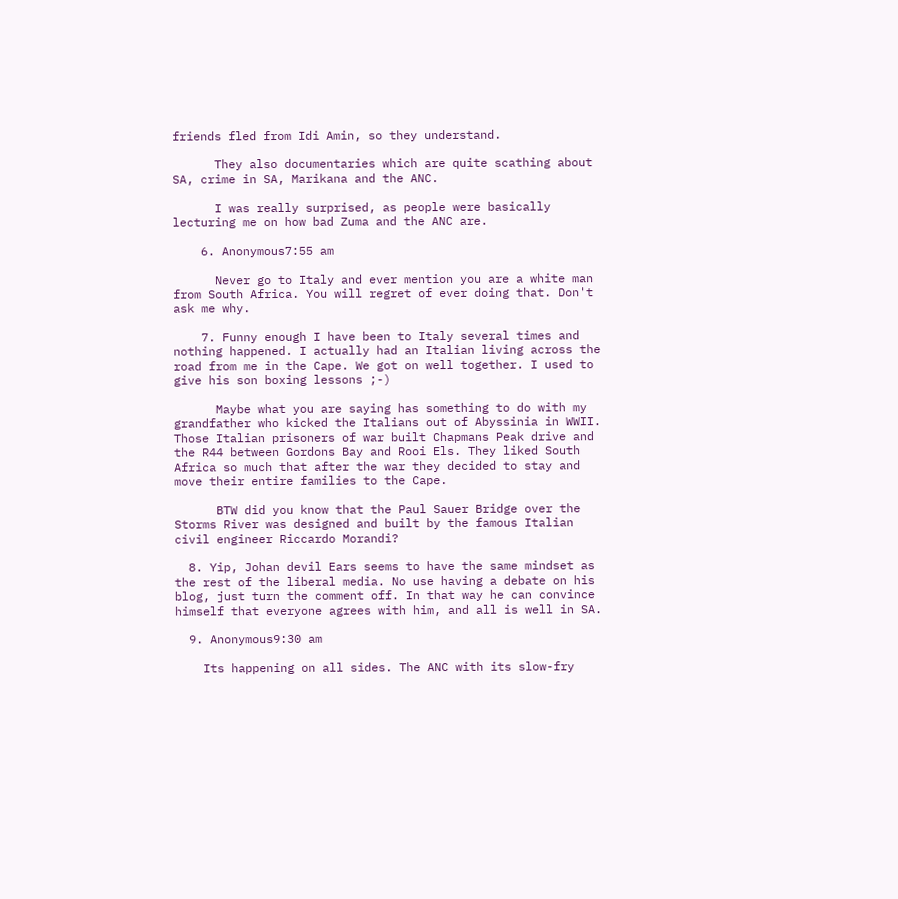friends fled from Idi Amin, so they understand.

      They also documentaries which are quite scathing about SA, crime in SA, Marikana and the ANC.

      I was really surprised, as people were basically lecturing me on how bad Zuma and the ANC are.

    6. Anonymous7:55 am

      Never go to Italy and ever mention you are a white man from South Africa. You will regret of ever doing that. Don't ask me why.

    7. Funny enough I have been to Italy several times and nothing happened. I actually had an Italian living across the road from me in the Cape. We got on well together. I used to give his son boxing lessons ;-)

      Maybe what you are saying has something to do with my grandfather who kicked the Italians out of Abyssinia in WWII. Those Italian prisoners of war built Chapmans Peak drive and the R44 between Gordons Bay and Rooi Els. They liked South Africa so much that after the war they decided to stay and move their entire families to the Cape.

      BTW did you know that the Paul Sauer Bridge over the Storms River was designed and built by the famous Italian civil engineer Riccardo Morandi?

  8. Yip, Johan devil Ears seems to have the same mindset as the rest of the liberal media. No use having a debate on his blog, just turn the comment off. In that way he can convince himself that everyone agrees with him, and all is well in SA.

  9. Anonymous9:30 am

    Its happening on all sides. The ANC with its slow-fry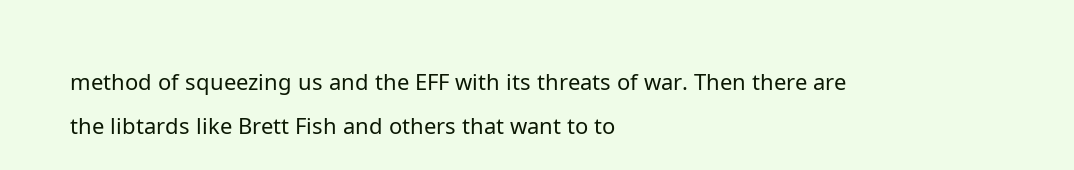method of squeezing us and the EFF with its threats of war. Then there are the libtards like Brett Fish and others that want to to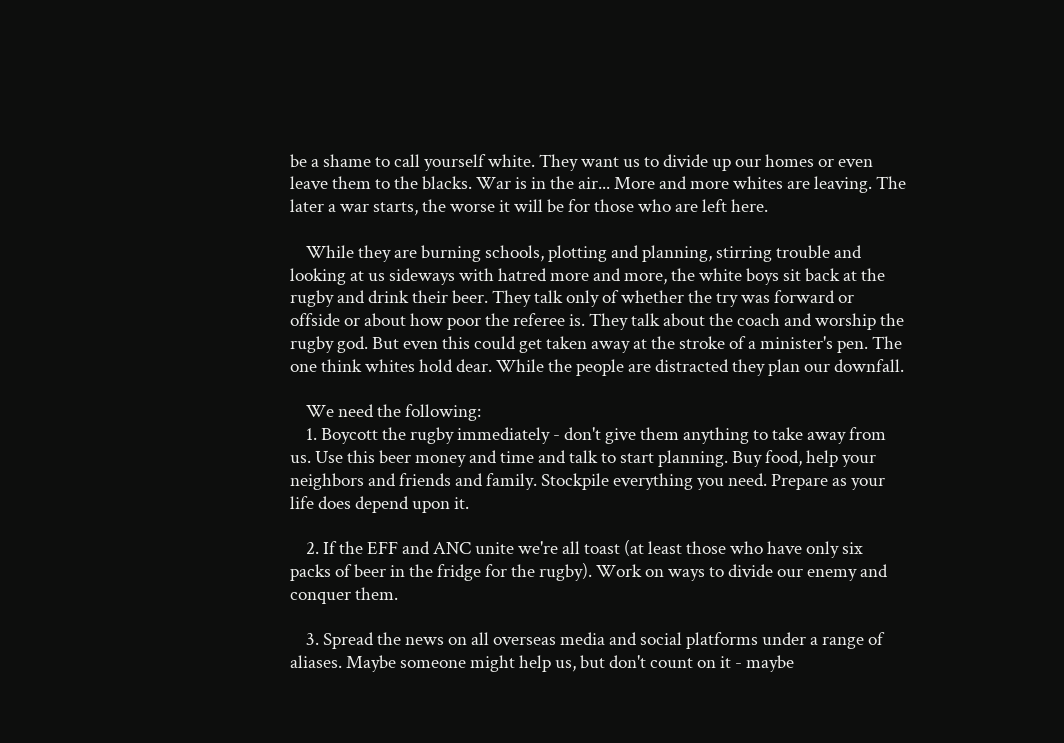be a shame to call yourself white. They want us to divide up our homes or even leave them to the blacks. War is in the air... More and more whites are leaving. The later a war starts, the worse it will be for those who are left here.

    While they are burning schools, plotting and planning, stirring trouble and looking at us sideways with hatred more and more, the white boys sit back at the rugby and drink their beer. They talk only of whether the try was forward or offside or about how poor the referee is. They talk about the coach and worship the rugby god. But even this could get taken away at the stroke of a minister's pen. The one think whites hold dear. While the people are distracted they plan our downfall.

    We need the following:
    1. Boycott the rugby immediately - don't give them anything to take away from us. Use this beer money and time and talk to start planning. Buy food, help your neighbors and friends and family. Stockpile everything you need. Prepare as your life does depend upon it.

    2. If the EFF and ANC unite we're all toast (at least those who have only six packs of beer in the fridge for the rugby). Work on ways to divide our enemy and conquer them.

    3. Spread the news on all overseas media and social platforms under a range of aliases. Maybe someone might help us, but don't count on it - maybe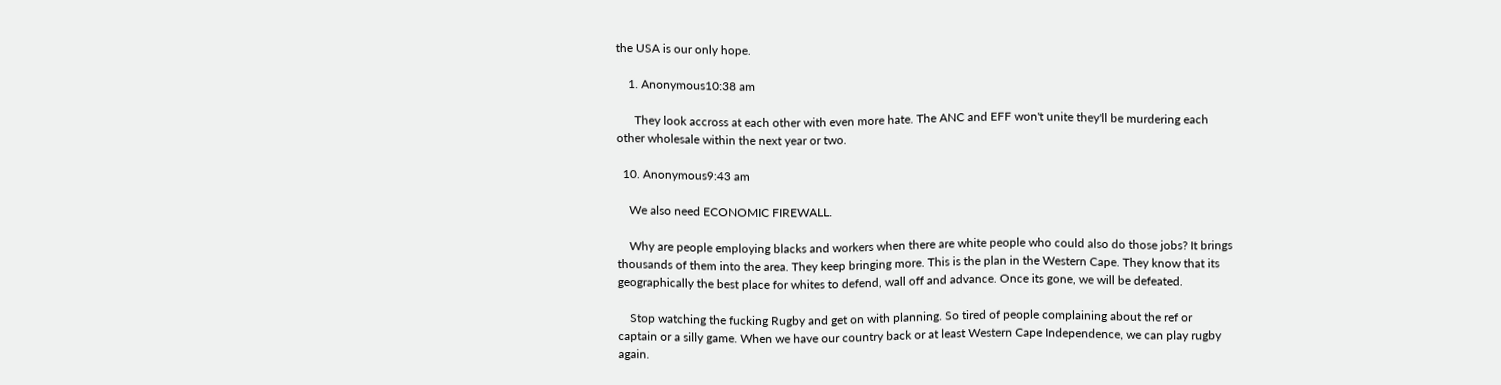the USA is our only hope.

    1. Anonymous10:38 am

      They look accross at each other with even more hate. The ANC and EFF won't unite they'll be murdering each other wholesale within the next year or two.

  10. Anonymous9:43 am

    We also need ECONOMIC FIREWALL.

    Why are people employing blacks and workers when there are white people who could also do those jobs? It brings thousands of them into the area. They keep bringing more. This is the plan in the Western Cape. They know that its geographically the best place for whites to defend, wall off and advance. Once its gone, we will be defeated.

    Stop watching the fucking Rugby and get on with planning. So tired of people complaining about the ref or captain or a silly game. When we have our country back or at least Western Cape Independence, we can play rugby again.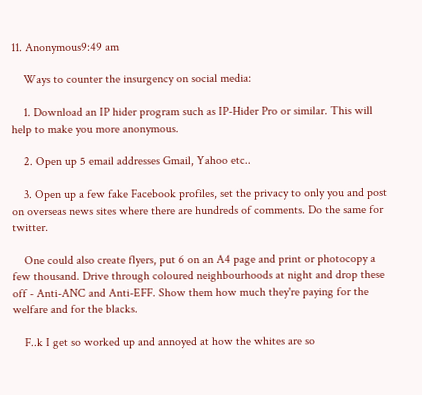11. Anonymous9:49 am

    Ways to counter the insurgency on social media:

    1. Download an IP hider program such as IP-Hider Pro or similar. This will help to make you more anonymous.

    2. Open up 5 email addresses Gmail, Yahoo etc..

    3. Open up a few fake Facebook profiles, set the privacy to only you and post on overseas news sites where there are hundreds of comments. Do the same for twitter.

    One could also create flyers, put 6 on an A4 page and print or photocopy a few thousand. Drive through coloured neighbourhoods at night and drop these off - Anti-ANC and Anti-EFF. Show them how much they're paying for the welfare and for the blacks.

    F..k I get so worked up and annoyed at how the whites are so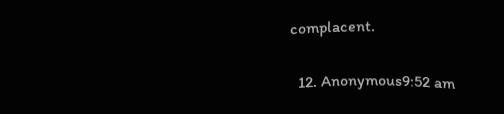complacent.

  12. Anonymous9:52 am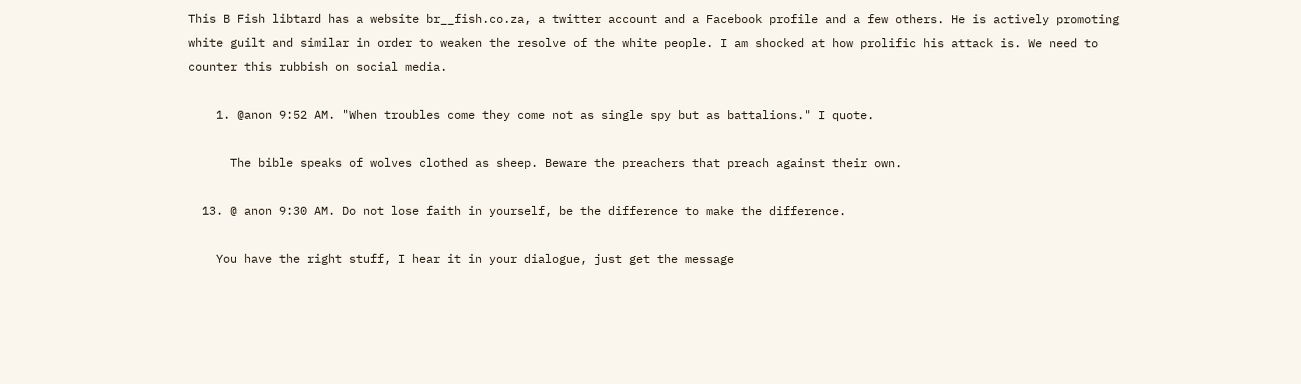This B Fish libtard has a website br__fish.co.za, a twitter account and a Facebook profile and a few others. He is actively promoting white guilt and similar in order to weaken the resolve of the white people. I am shocked at how prolific his attack is. We need to counter this rubbish on social media.

    1. @anon 9:52 AM. "When troubles come they come not as single spy but as battalions." I quote.

      The bible speaks of wolves clothed as sheep. Beware the preachers that preach against their own.

  13. @ anon 9:30 AM. Do not lose faith in yourself, be the difference to make the difference.

    You have the right stuff, I hear it in your dialogue, just get the message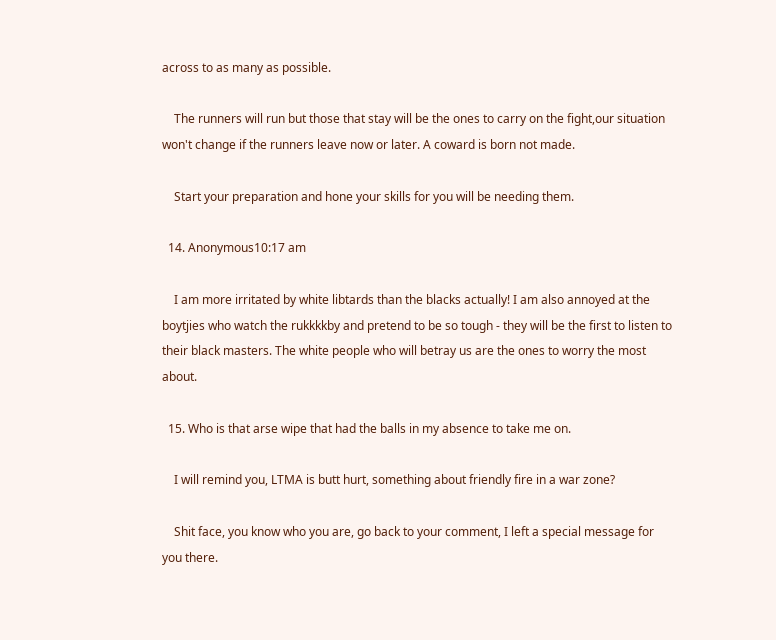across to as many as possible.

    The runners will run but those that stay will be the ones to carry on the fight,our situation won't change if the runners leave now or later. A coward is born not made.

    Start your preparation and hone your skills for you will be needing them.

  14. Anonymous10:17 am

    I am more irritated by white libtards than the blacks actually! I am also annoyed at the boytjies who watch the rukkkkby and pretend to be so tough - they will be the first to listen to their black masters. The white people who will betray us are the ones to worry the most about.

  15. Who is that arse wipe that had the balls in my absence to take me on.

    I will remind you, LTMA is butt hurt, something about friendly fire in a war zone?

    Shit face, you know who you are, go back to your comment, I left a special message for you there.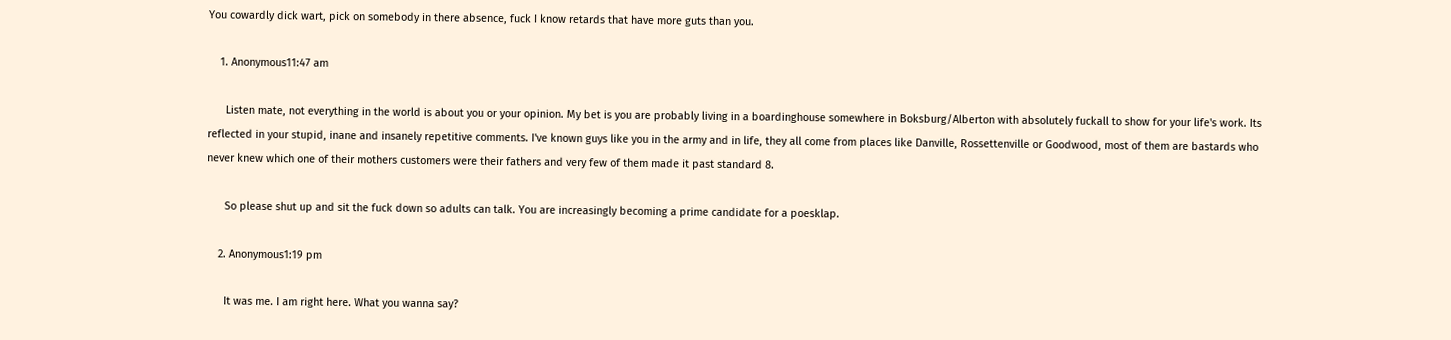You cowardly dick wart, pick on somebody in there absence, fuck I know retards that have more guts than you.

    1. Anonymous11:47 am

      Listen mate, not everything in the world is about you or your opinion. My bet is you are probably living in a boardinghouse somewhere in Boksburg/Alberton with absolutely fuckall to show for your life's work. Its reflected in your stupid, inane and insanely repetitive comments. I've known guys like you in the army and in life, they all come from places like Danville, Rossettenville or Goodwood, most of them are bastards who never knew which one of their mothers customers were their fathers and very few of them made it past standard 8.

      So please shut up and sit the fuck down so adults can talk. You are increasingly becoming a prime candidate for a poesklap.

    2. Anonymous1:19 pm

      It was me. I am right here. What you wanna say?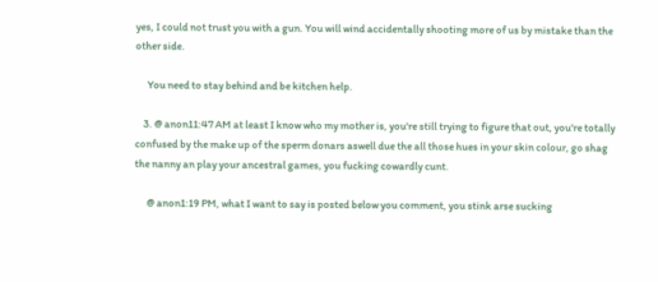yes, I could not trust you with a gun. You will wind accidentally shooting more of us by mistake than the other side.

      You need to stay behind and be kitchen help.

    3. @ anon11:47 AM at least I know who my mother is, you're still trying to figure that out, you're totally confused by the make up of the sperm donars aswell due the all those hues in your skin colour, go shag the nanny an play your ancestral games, you fucking cowardly cunt.

      @ anon1:19 PM, what I want to say is posted below you comment, you stink arse sucking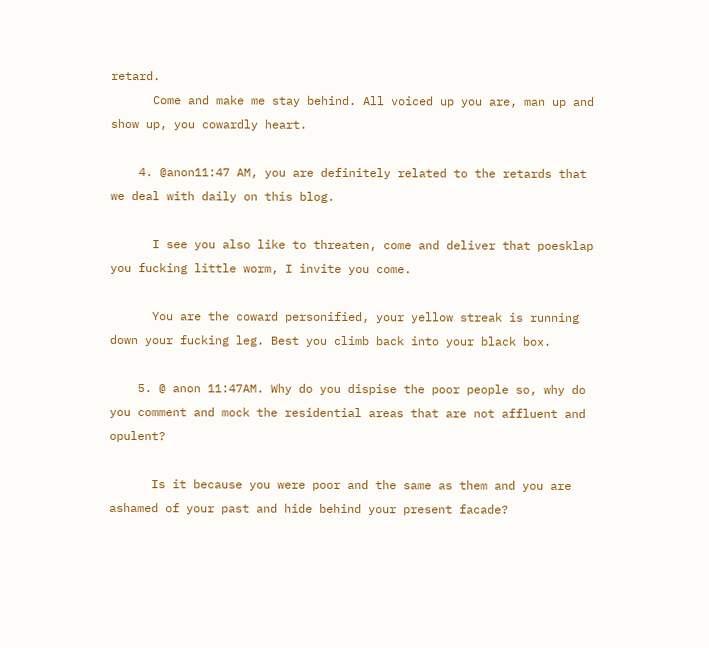retard.
      Come and make me stay behind. All voiced up you are, man up and show up, you cowardly heart.

    4. @anon11:47 AM, you are definitely related to the retards that we deal with daily on this blog.

      I see you also like to threaten, come and deliver that poesklap you fucking little worm, I invite you come.

      You are the coward personified, your yellow streak is running down your fucking leg. Best you climb back into your black box.

    5. @ anon 11:47AM. Why do you dispise the poor people so, why do you comment and mock the residential areas that are not affluent and opulent?

      Is it because you were poor and the same as them and you are ashamed of your past and hide behind your present facade?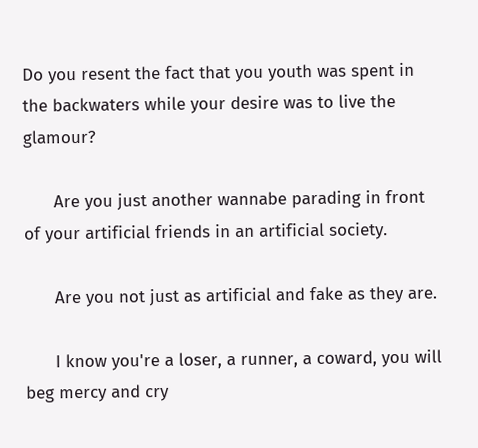Do you resent the fact that you youth was spent in the backwaters while your desire was to live the glamour?

      Are you just another wannabe parading in front of your artificial friends in an artificial society.

      Are you not just as artificial and fake as they are.

      I know you're a loser, a runner, a coward, you will beg mercy and cry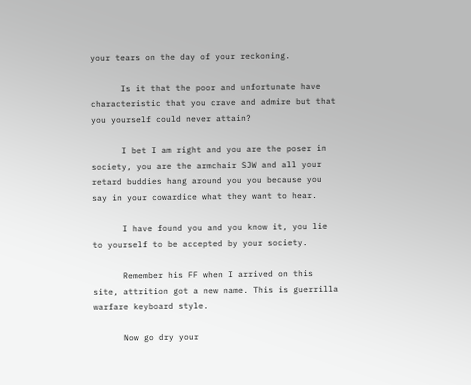your tears on the day of your reckoning.

      Is it that the poor and unfortunate have characteristic that you crave and admire but that you yourself could never attain?

      I bet I am right and you are the poser in society, you are the armchair SJW and all your retard buddies hang around you you because you say in your cowardice what they want to hear.

      I have found you and you know it, you lie to yourself to be accepted by your society.

      Remember his FF when I arrived on this site, attrition got a new name. This is guerrilla warfare keyboard style.

      Now go dry your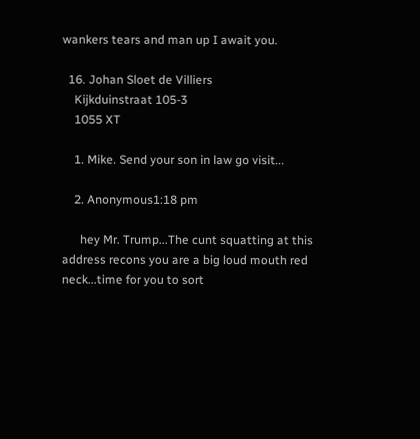wankers tears and man up I await you.

  16. Johan Sloet de Villiers
    Kijkduinstraat 105-3
    1055 XT

    1. Mike. Send your son in law go visit...

    2. Anonymous1:18 pm

      hey Mr. Trump...The cunt squatting at this address recons you are a big loud mouth red neck...time for you to sort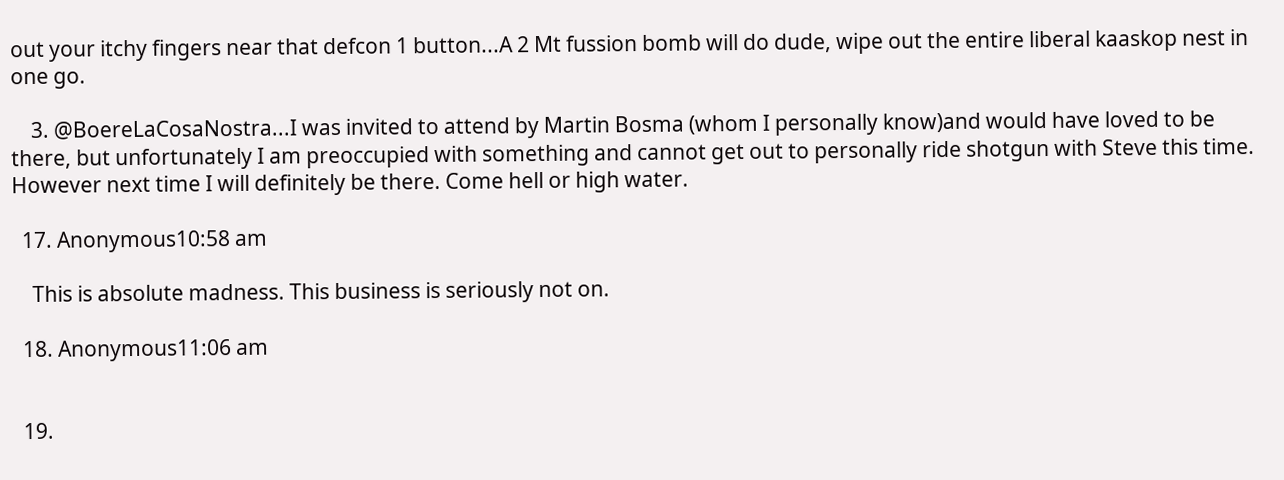out your itchy fingers near that defcon 1 button...A 2 Mt fussion bomb will do dude, wipe out the entire liberal kaaskop nest in one go.

    3. @BoereLaCosaNostra...I was invited to attend by Martin Bosma (whom I personally know)and would have loved to be there, but unfortunately I am preoccupied with something and cannot get out to personally ride shotgun with Steve this time. However next time I will definitely be there. Come hell or high water.

  17. Anonymous10:58 am

    This is absolute madness. This business is seriously not on.

  18. Anonymous11:06 am


  19.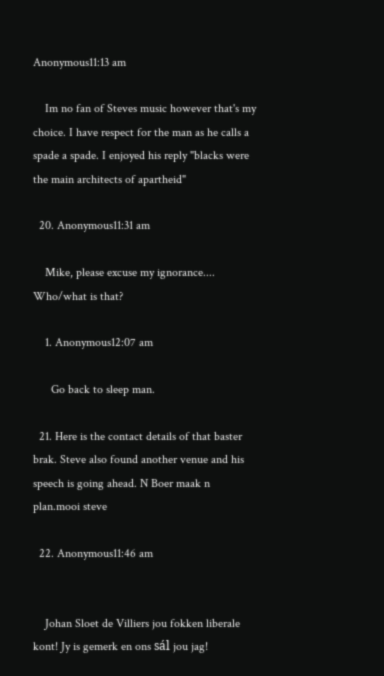Anonymous11:13 am

    Im no fan of Steves music however that's my choice. I have respect for the man as he calls a spade a spade. I enjoyed his reply "blacks were the main architects of apartheid"

  20. Anonymous11:31 am

    Mike, please excuse my ignorance.... Who/what is that?

    1. Anonymous12:07 am

      Go back to sleep man.

  21. Here is the contact details of that baster brak. Steve also found another venue and his speech is going ahead. N Boer maak n plan.mooi steve

  22. Anonymous11:46 am


    Johan Sloet de Villiers jou fokken liberale kont! Jy is gemerk en ons sál jou jag!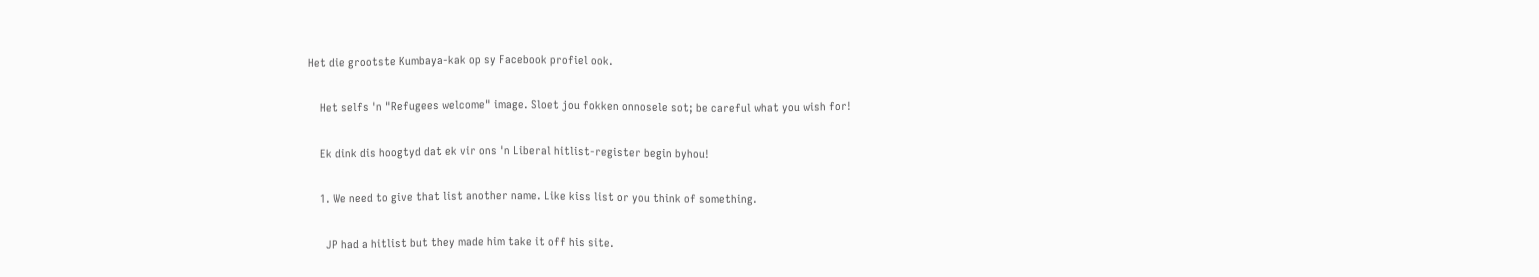Het die grootste Kumbaya-kak op sy Facebook profiel ook.

    Het selfs 'n "Refugees welcome" image. Sloet jou fokken onnosele sot; be careful what you wish for!

    Ek dink dis hoogtyd dat ek vir ons 'n Liberal hitlist-register begin byhou!

    1. We need to give that list another name. Like kiss list or you think of something.

      JP had a hitlist but they made him take it off his site.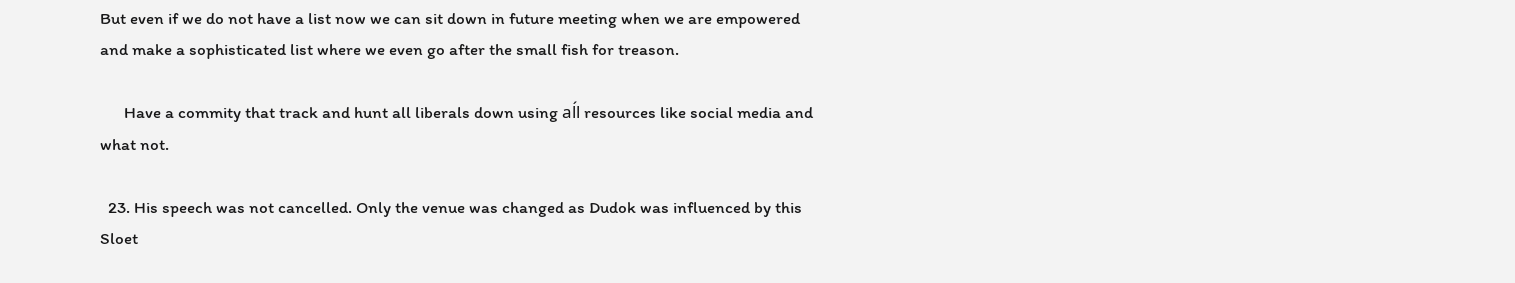But even if we do not have a list now we can sit down in future meeting when we are empowered and make a sophisticated list where we even go after the small fish for treason.

      Have a commity that track and hunt all liberals down using aĺl resources like social media and what not.

  23. His speech was not cancelled. Only the venue was changed as Dudok was influenced by this Sloet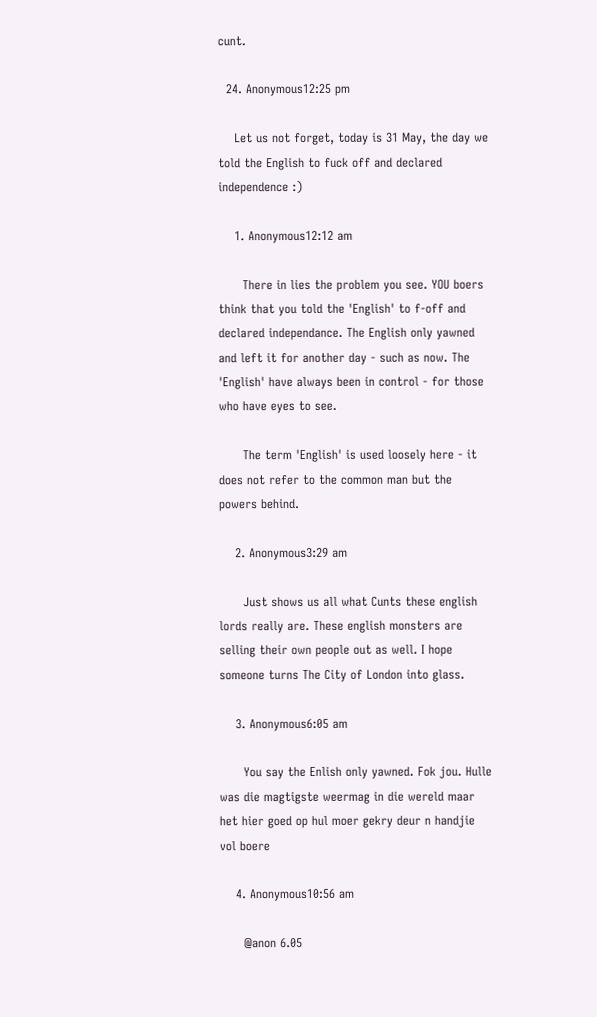cunt.

  24. Anonymous12:25 pm

    Let us not forget, today is 31 May, the day we told the English to fuck off and declared independence :)

    1. Anonymous12:12 am

      There in lies the problem you see. YOU boers think that you told the 'English' to f-off and declared independance. The English only yawned and left it for another day - such as now. The 'English' have always been in control - for those who have eyes to see.

      The term 'English' is used loosely here - it does not refer to the common man but the powers behind.

    2. Anonymous3:29 am

      Just shows us all what Cunts these english lords really are. These english monsters are selling their own people out as well. I hope someone turns The City of London into glass.

    3. Anonymous6:05 am

      You say the Enlish only yawned. Fok jou. Hulle was die magtigste weermag in die wereld maar het hier goed op hul moer gekry deur n handjie vol boere

    4. Anonymous10:56 am

      @anon 6.05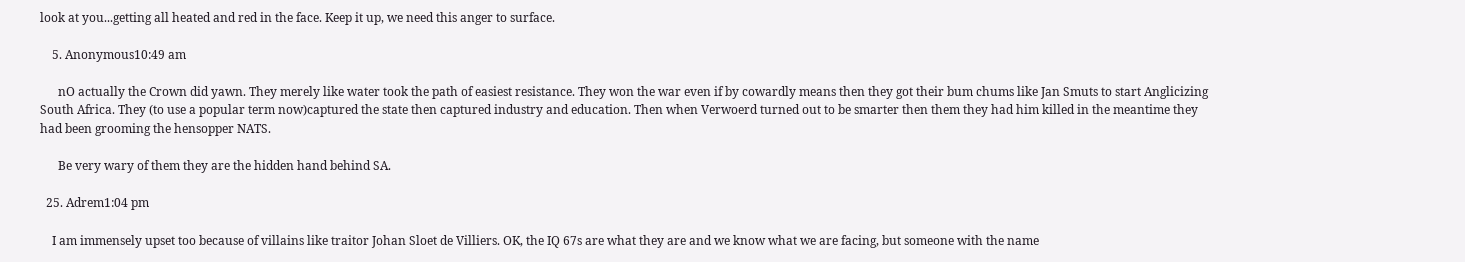look at you...getting all heated and red in the face. Keep it up, we need this anger to surface.

    5. Anonymous10:49 am

      nO actually the Crown did yawn. They merely like water took the path of easiest resistance. They won the war even if by cowardly means then they got their bum chums like Jan Smuts to start Anglicizing South Africa. They (to use a popular term now)captured the state then captured industry and education. Then when Verwoerd turned out to be smarter then them they had him killed in the meantime they had been grooming the hensopper NATS.

      Be very wary of them they are the hidden hand behind SA.

  25. Adrem1:04 pm

    I am immensely upset too because of villains like traitor Johan Sloet de Villiers. OK, the IQ 67s are what they are and we know what we are facing, but someone with the name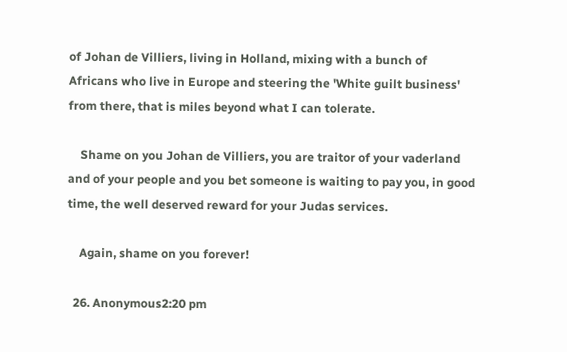of Johan de Villiers, living in Holland, mixing with a bunch of Africans who live in Europe and steering the 'White guilt business' from there, that is miles beyond what I can tolerate.

    Shame on you Johan de Villiers, you are traitor of your vaderland and of your people and you bet someone is waiting to pay you, in good time, the well deserved reward for your Judas services.

    Again, shame on you forever!

  26. Anonymous2:20 pm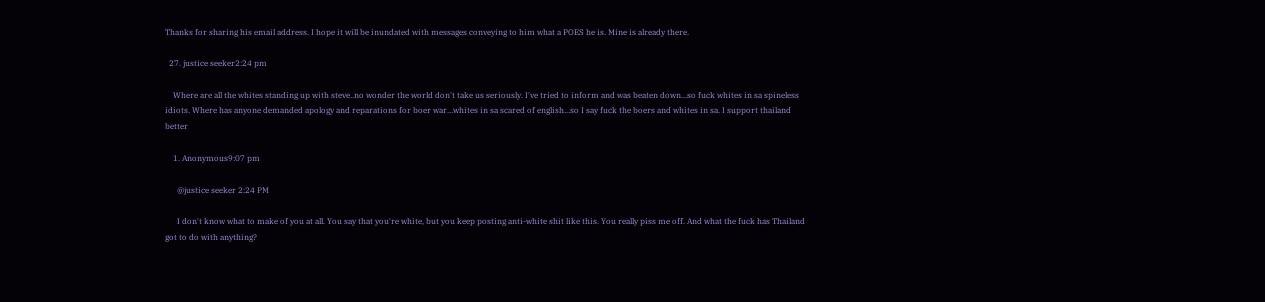Thanks for sharing his email address. I hope it will be inundated with messages conveying to him what a POES he is. Mine is already there.

  27. justice seeker2:24 pm

    Where are all the whites standing up with steve..no wonder the world don't take us seriously. I've tried to inform and was beaten down...so fuck whites in sa spineless idiots. Where has anyone demanded apology and reparations for boer war...whites in sa scared of english...so I say fuck the boers and whites in sa. I support thailand better

    1. Anonymous9:07 pm

      @justice seeker 2:24 PM

      I don't know what to make of you at all. You say that you're white, but you keep posting anti-white shit like this. You really piss me off. And what the fuck has Thailand got to do with anything?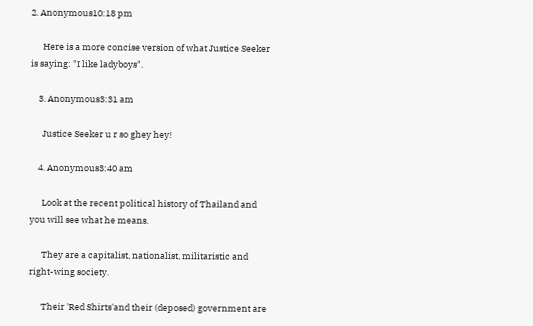2. Anonymous10:18 pm

      Here is a more concise version of what Justice Seeker is saying: "I like ladyboys".

    3. Anonymous3:31 am

      Justice Seeker u r so ghey hey!

    4. Anonymous3:40 am

      Look at the recent political history of Thailand and you will see what he means.

      They are a capitalist, nationalist, militaristic and right-wing society.

      Their 'Red Shirts'and their (deposed) government are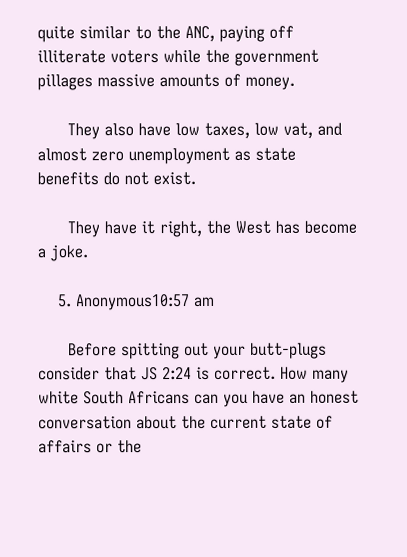quite similar to the ANC, paying off illiterate voters while the government pillages massive amounts of money.

      They also have low taxes, low vat, and almost zero unemployment as state benefits do not exist.

      They have it right, the West has become a joke.

    5. Anonymous10:57 am

      Before spitting out your butt-plugs consider that JS 2:24 is correct. How many white South Africans can you have an honest conversation about the current state of affairs or the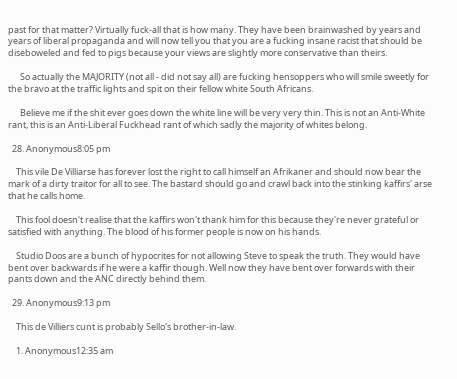past for that matter? Virtually fuck-all that is how many. They have been brainwashed by years and years of liberal propaganda and will now tell you that you are a fucking insane racist that should be diseboweled and fed to pigs because your views are slightly more conservative than theirs.

      So actually the MAJORITY (not all - did not say all) are fucking hensoppers who will smile sweetly for the bravo at the traffic lights and spit on their fellow white South Africans.

      Believe me if the shit ever goes down the white line will be very very thin. This is not an Anti-White rant, this is an Anti-Liberal Fuckhead rant of which sadly the majority of whites belong.

  28. Anonymous8:05 pm

    This vile De Villiarse has forever lost the right to call himself an Afrikaner and should now bear the mark of a dirty traitor for all to see. The bastard should go and crawl back into the stinking kaffirs' arse that he calls home.

    This fool doesn't realise that the kaffirs won't thank him for this because they're never grateful or satisfied with anything. The blood of his former people is now on his hands.

    Studio Doos are a bunch of hypocrites for not allowing Steve to speak the truth. They would have bent over backwards if he were a kaffir though. Well now they have bent over forwards with their pants down and the ANC directly behind them.

  29. Anonymous9:13 pm

    This de Villiers cunt is probably Sello's brother-in-law.

    1. Anonymous12:35 am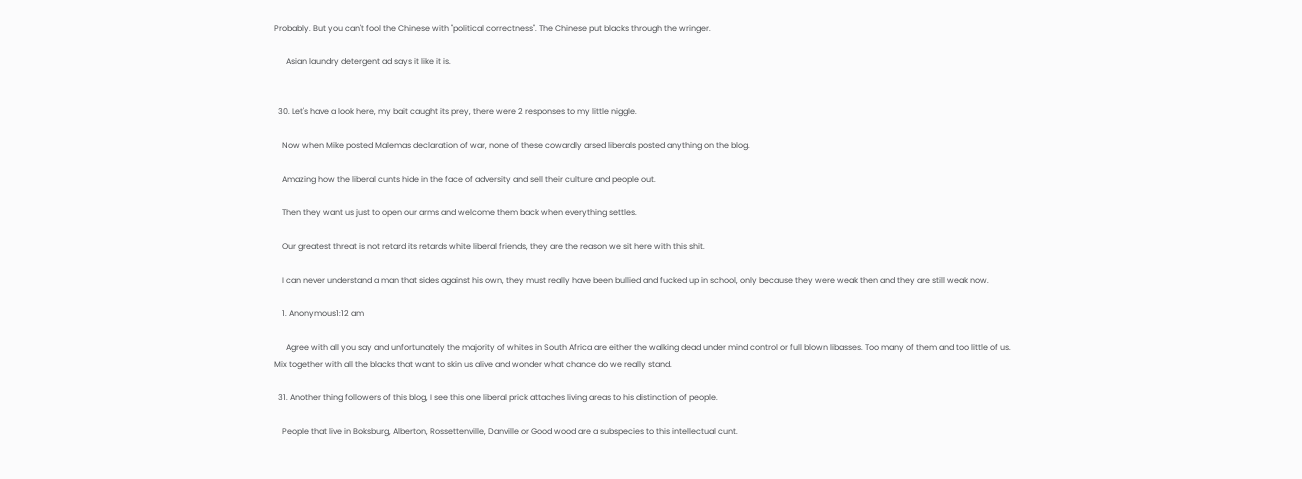Probably. But you can't fool the Chinese with "political correctness". The Chinese put blacks through the wringer.

      Asian laundry detergent ad says it like it is.


  30. Let's have a look here, my bait caught its prey, there were 2 responses to my little niggle.

    Now when Mike posted Malemas declaration of war, none of these cowardly arsed liberals posted anything on the blog.

    Amazing how the liberal cunts hide in the face of adversity and sell their culture and people out.

    Then they want us just to open our arms and welcome them back when everything settles.

    Our greatest threat is not retard its retards white liberal friends, they are the reason we sit here with this shit.

    I can never understand a man that sides against his own, they must really have been bullied and fucked up in school, only because they were weak then and they are still weak now.

    1. Anonymous1:12 am

      Agree with all you say and unfortunately the majority of whites in South Africa are either the walking dead under mind control or full blown libasses. Too many of them and too little of us. Mix together with all the blacks that want to skin us alive and wonder what chance do we really stand.

  31. Another thing followers of this blog, I see this one liberal prick attaches living areas to his distinction of people.

    People that live in Boksburg, Alberton, Rossettenville, Danville or Good wood are a subspecies to this intellectual cunt.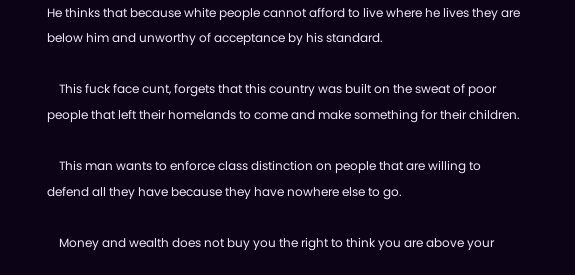He thinks that because white people cannot afford to live where he lives they are below him and unworthy of acceptance by his standard.

    This fuck face cunt, forgets that this country was built on the sweat of poor people that left their homelands to come and make something for their children.

    This man wants to enforce class distinction on people that are willing to defend all they have because they have nowhere else to go.

    Money and wealth does not buy you the right to think you are above your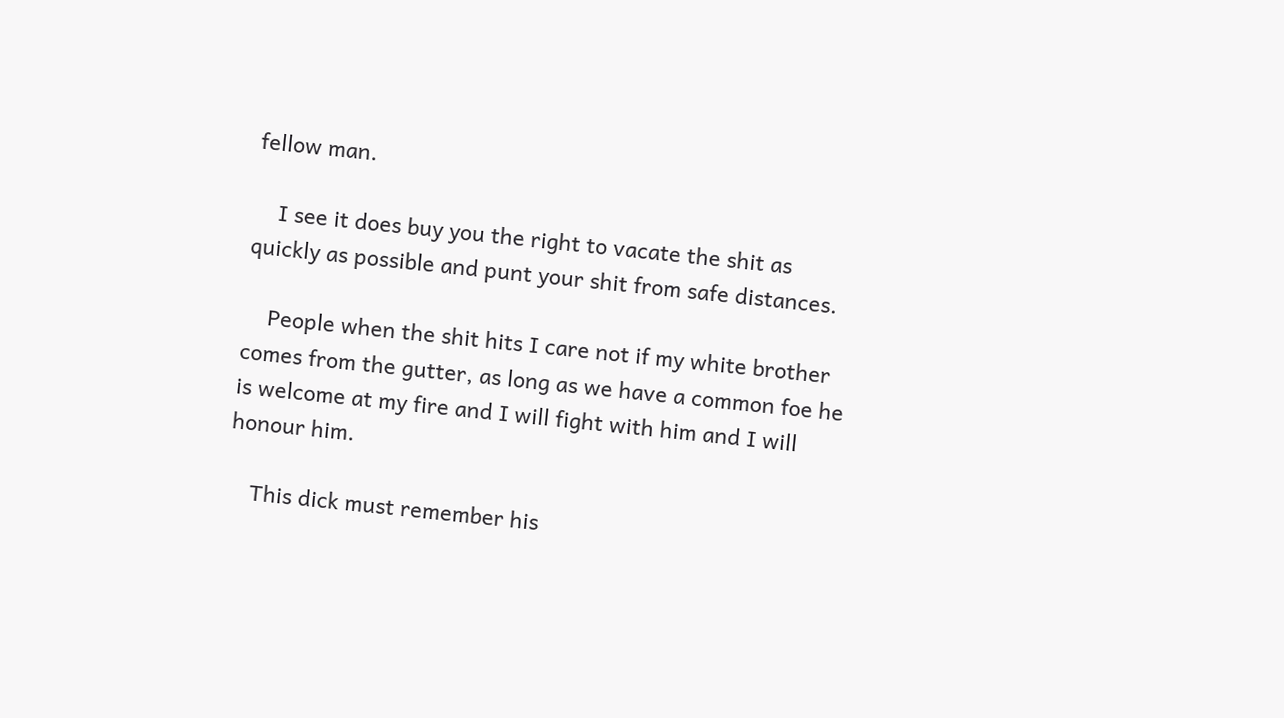fellow man.

    I see it does buy you the right to vacate the shit as quickly as possible and punt your shit from safe distances.

    People when the shit hits I care not if my white brother comes from the gutter, as long as we have a common foe he is welcome at my fire and I will fight with him and I will honour him.

    This dick must remember his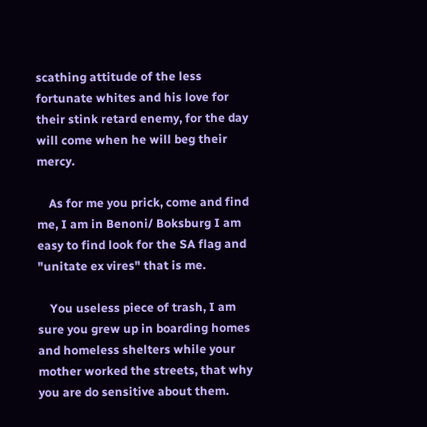scathing attitude of the less fortunate whites and his love for their stink retard enemy, for the day will come when he will beg their mercy.

    As for me you prick, come and find me, I am in Benoni/ Boksburg I am easy to find look for the SA flag and "unitate ex vires" that is me.

    You useless piece of trash, I am sure you grew up in boarding homes and homeless shelters while your mother worked the streets, that why you are do sensitive about them.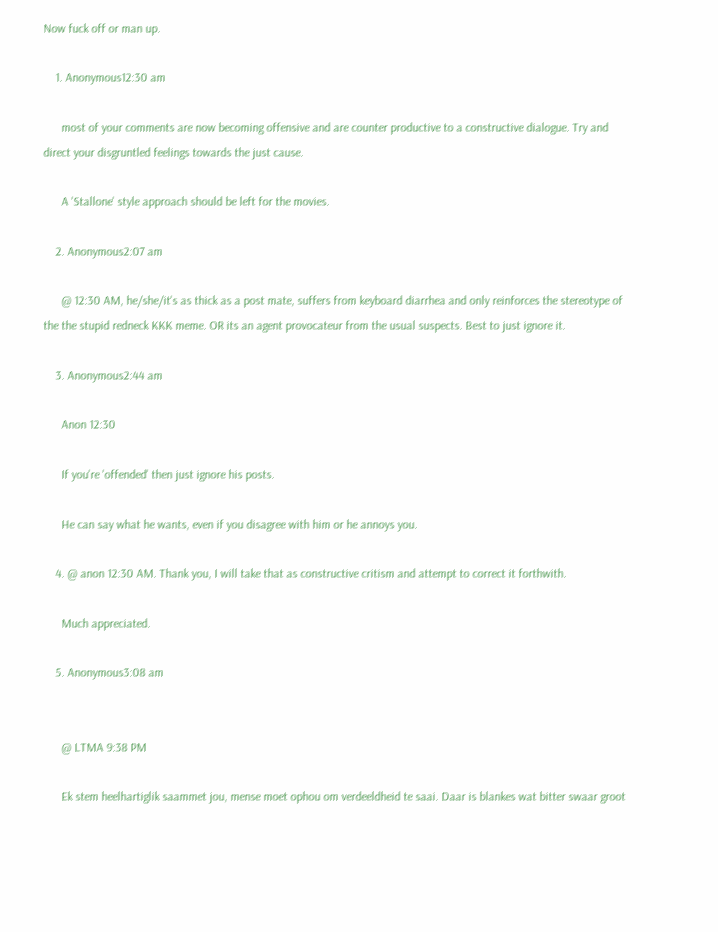Now fuck off or man up.

    1. Anonymous12:30 am

      most of your comments are now becoming offensive and are counter productive to a constructive dialogue. Try and direct your disgruntled feelings towards the just cause.

      A 'Stallone' style approach should be left for the movies.

    2. Anonymous2:07 am

      @ 12:30 AM, he/she/it's as thick as a post mate, suffers from keyboard diarrhea and only reinforces the stereotype of the the stupid redneck KKK meme. OR its an agent provocateur from the usual suspects. Best to just ignore it.

    3. Anonymous2:44 am

      Anon 12:30

      If you're 'offended' then just ignore his posts.

      He can say what he wants, even if you disagree with him or he annoys you.

    4. @ anon 12:30 AM. Thank you, I will take that as constructive critism and attempt to correct it forthwith.

      Much appreciated.

    5. Anonymous3:08 am


      @ LTMA 9:38 PM

      Ek stem heelhartiglik saammet jou, mense moet ophou om verdeeldheid te saai. Daar is blankes wat bitter swaar groot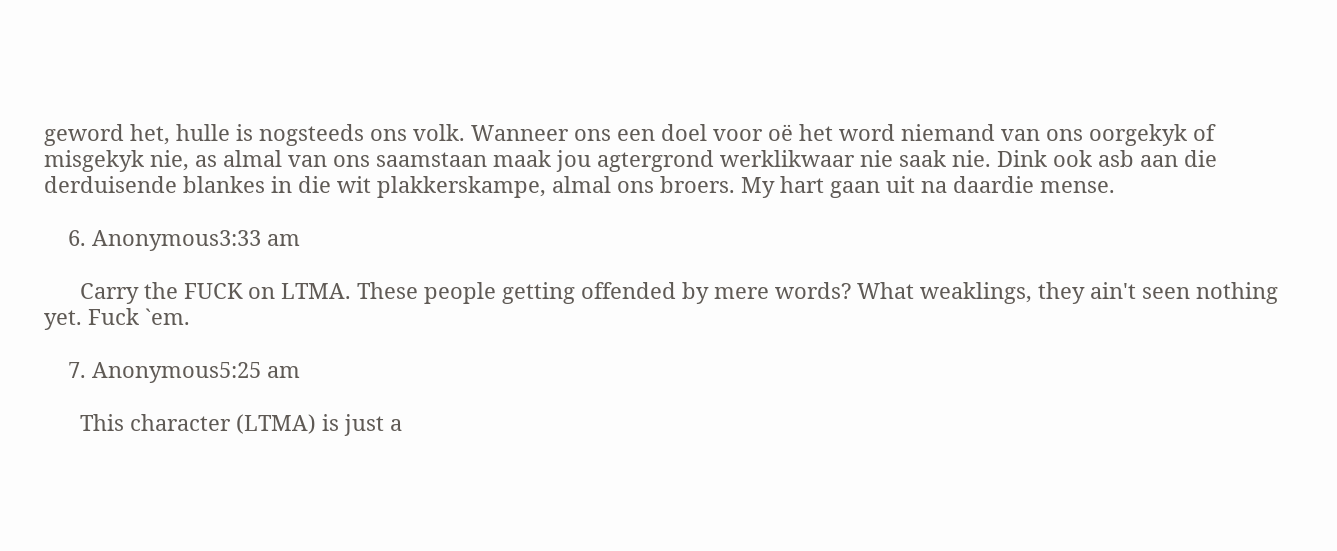geword het, hulle is nogsteeds ons volk. Wanneer ons een doel voor oë het word niemand van ons oorgekyk of misgekyk nie, as almal van ons saamstaan maak jou agtergrond werklikwaar nie saak nie. Dink ook asb aan die derduisende blankes in die wit plakkerskampe, almal ons broers. My hart gaan uit na daardie mense.

    6. Anonymous3:33 am

      Carry the FUCK on LTMA. These people getting offended by mere words? What weaklings, they ain't seen nothing yet. Fuck `em.

    7. Anonymous5:25 am

      This character (LTMA) is just a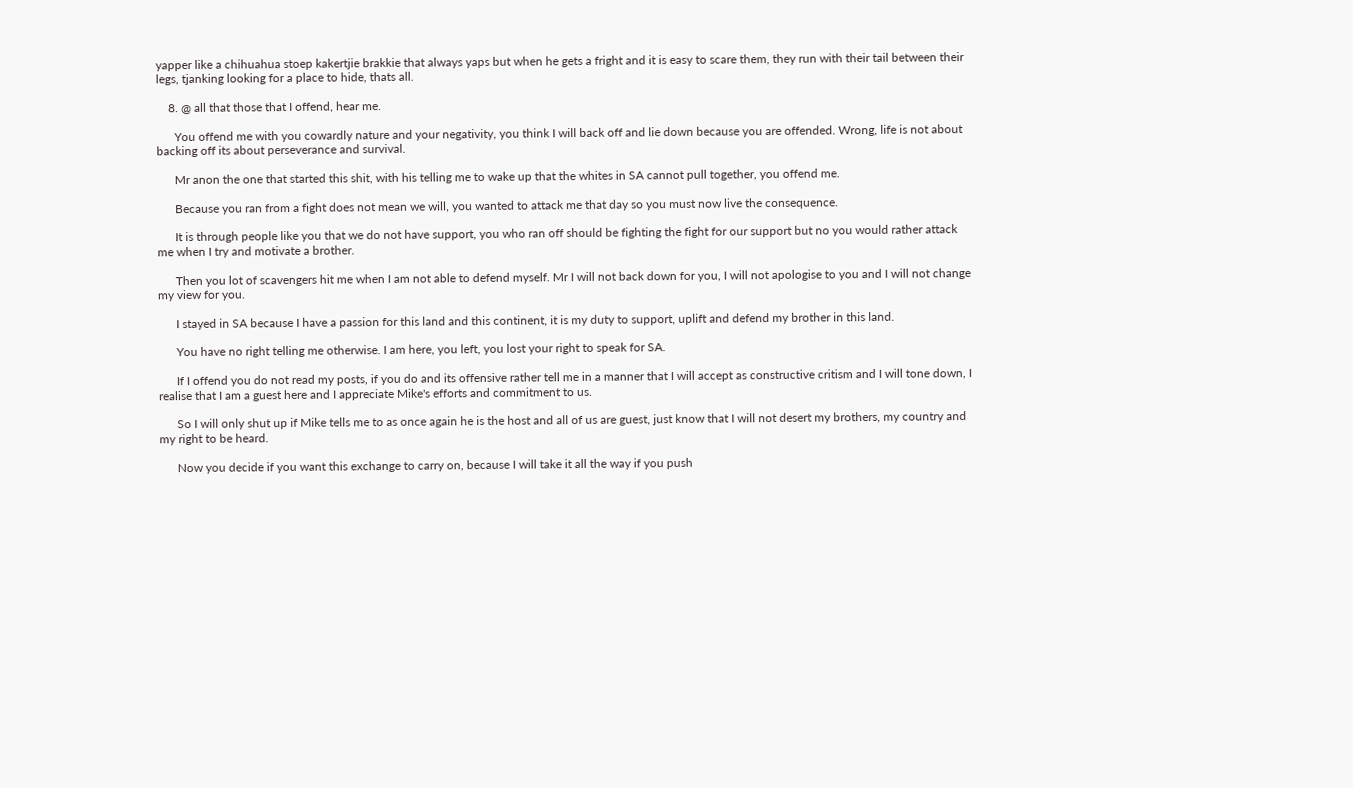yapper like a chihuahua stoep kakertjie brakkie that always yaps but when he gets a fright and it is easy to scare them, they run with their tail between their legs, tjanking looking for a place to hide, thats all.

    8. @ all that those that I offend, hear me.

      You offend me with you cowardly nature and your negativity, you think I will back off and lie down because you are offended. Wrong, life is not about backing off its about perseverance and survival.

      Mr anon the one that started this shit, with his telling me to wake up that the whites in SA cannot pull together, you offend me.

      Because you ran from a fight does not mean we will, you wanted to attack me that day so you must now live the consequence.

      It is through people like you that we do not have support, you who ran off should be fighting the fight for our support but no you would rather attack me when I try and motivate a brother.

      Then you lot of scavengers hit me when I am not able to defend myself. Mr I will not back down for you, I will not apologise to you and I will not change my view for you.

      I stayed in SA because I have a passion for this land and this continent, it is my duty to support, uplift and defend my brother in this land.

      You have no right telling me otherwise. I am here, you left, you lost your right to speak for SA.

      If I offend you do not read my posts, if you do and its offensive rather tell me in a manner that I will accept as constructive critism and I will tone down, I realise that I am a guest here and I appreciate Mike's efforts and commitment to us.

      So I will only shut up if Mike tells me to as once again he is the host and all of us are guest, just know that I will not desert my brothers, my country and my right to be heard.

      Now you decide if you want this exchange to carry on, because I will take it all the way if you push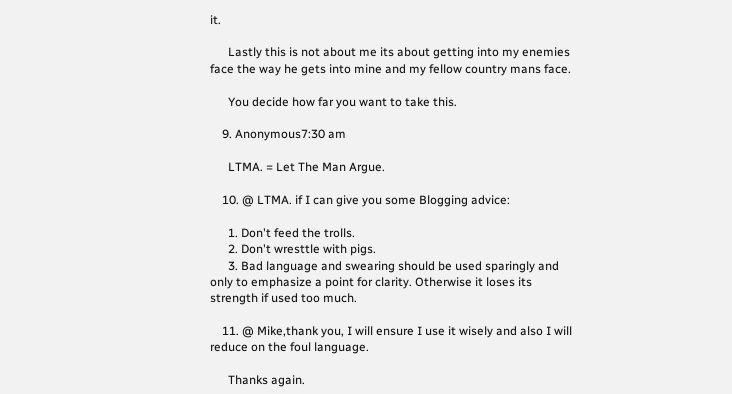it.

      Lastly this is not about me its about getting into my enemies face the way he gets into mine and my fellow country mans face.

      You decide how far you want to take this.

    9. Anonymous7:30 am

      LTMA. = Let The Man Argue.

    10. @ LTMA. if I can give you some Blogging advice:

      1. Don't feed the trolls.
      2. Don't wresttle with pigs.
      3. Bad language and swearing should be used sparingly and only to emphasize a point for clarity. Otherwise it loses its strength if used too much.

    11. @ Mike,thank you, I will ensure I use it wisely and also I will reduce on the foul language.

      Thanks again.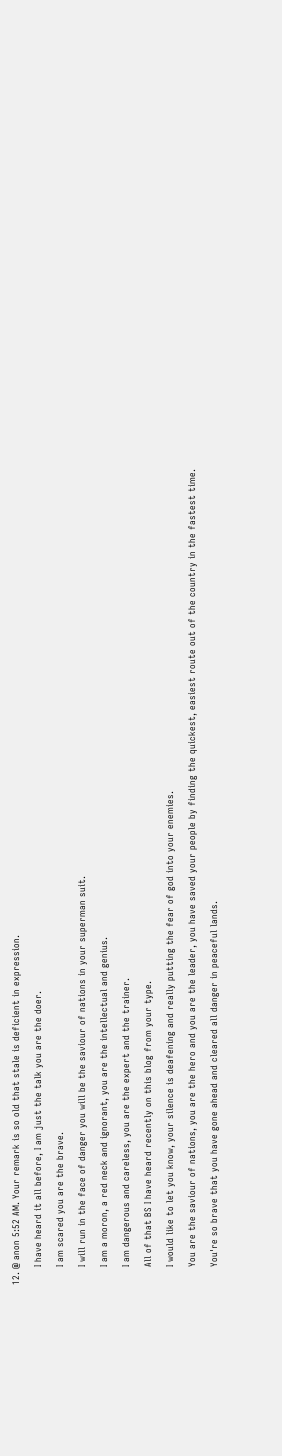12. @ anon 5:52 AM. Your remark is so old that stale is deficient in expression.

      I have heard it all before, I am just the talk you are the doer.

      I am scared you are the brave.

      I will run in the face of danger you will be the saviour of nations in your superman suit.

      I am a moron, a red neck and ignorant, you are the intellectual and genius.

      I am dangerous and careless, you are the expert and the trainer.

      All of that BS I have heard recently on this blog from your type.

      I would like to let you know, your silence is deafening and really putting the fear of god into your enemies.

      You are the saviour of nations, you are the hero and you are the leader, you have saved your people by finding the quickest, easiest route out of the country in the fastest time.

      You're so brave that you have gone ahead and cleared all danger in peaceful lands.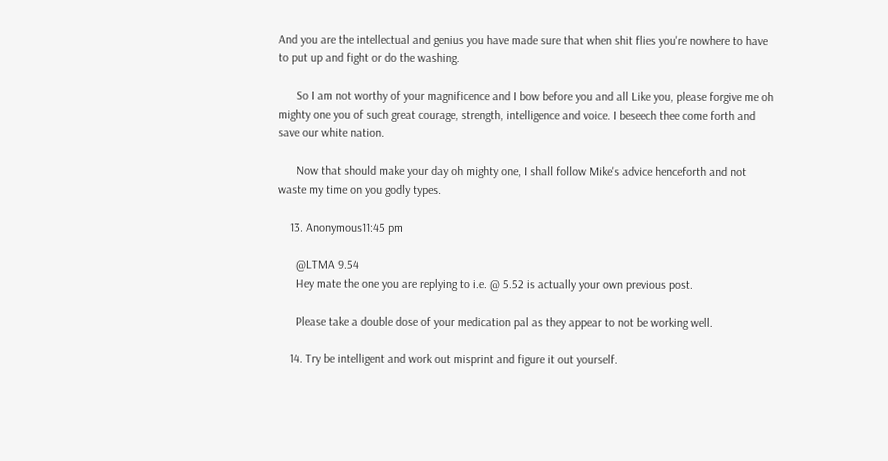And you are the intellectual and genius you have made sure that when shit flies you're nowhere to have to put up and fight or do the washing.

      So I am not worthy of your magnificence and I bow before you and all Like you, please forgive me oh mighty one you of such great courage, strength, intelligence and voice. I beseech thee come forth and save our white nation.

      Now that should make your day oh mighty one, I shall follow Mike's advice henceforth and not waste my time on you godly types.

    13. Anonymous11:45 pm

      @LTMA 9.54
      Hey mate the one you are replying to i.e. @ 5.52 is actually your own previous post.

      Please take a double dose of your medication pal as they appear to not be working well.

    14. Try be intelligent and work out misprint and figure it out yourself.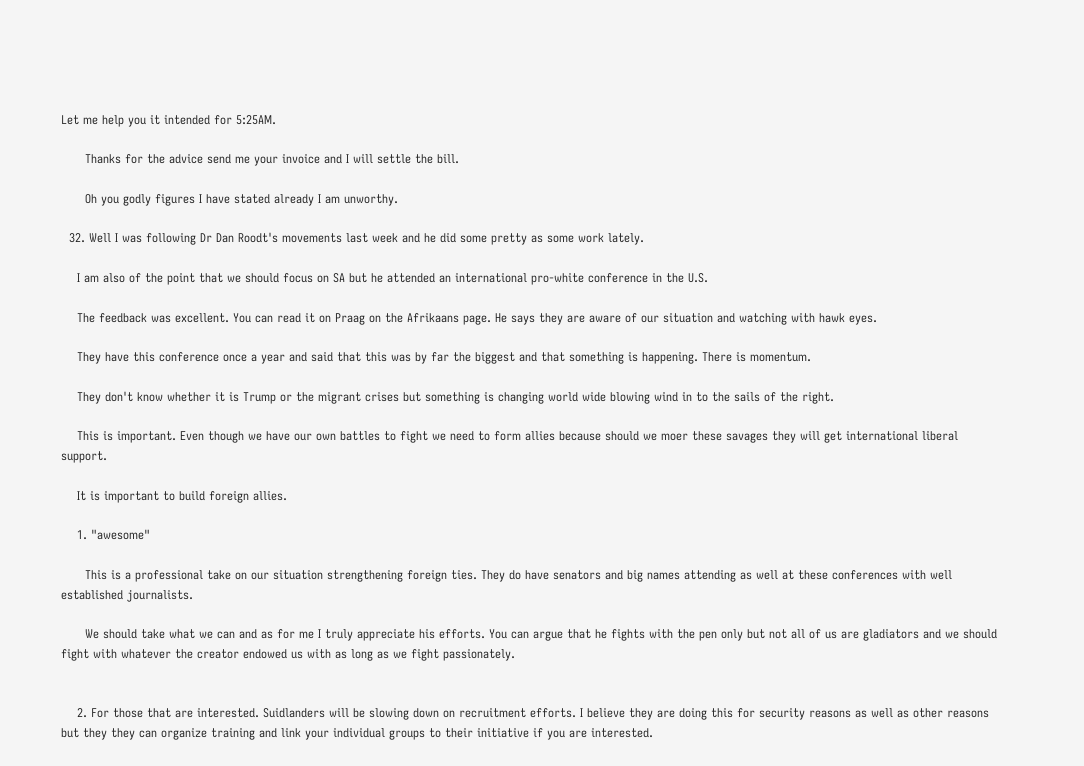Let me help you it intended for 5:25AM.

      Thanks for the advice send me your invoice and I will settle the bill.

      Oh you godly figures I have stated already I am unworthy.

  32. Well I was following Dr Dan Roodt's movements last week and he did some pretty as some work lately.

    I am also of the point that we should focus on SA but he attended an international pro-white conference in the U.S.

    The feedback was excellent. You can read it on Praag on the Afrikaans page. He says they are aware of our situation and watching with hawk eyes.

    They have this conference once a year and said that this was by far the biggest and that something is happening. There is momentum.

    They don't know whether it is Trump or the migrant crises but something is changing world wide blowing wind in to the sails of the right.

    This is important. Even though we have our own battles to fight we need to form allies because should we moer these savages they will get international liberal support.

    It is important to build foreign allies.

    1. "awesome"

      This is a professional take on our situation strengthening foreign ties. They do have senators and big names attending as well at these conferences with well established journalists.

      We should take what we can and as for me I truly appreciate his efforts. You can argue that he fights with the pen only but not all of us are gladiators and we should fight with whatever the creator endowed us with as long as we fight passionately.


    2. For those that are interested. Suidlanders will be slowing down on recruitment efforts. I believe they are doing this for security reasons as well as other reasons but they they can organize training and link your individual groups to their initiative if you are interested.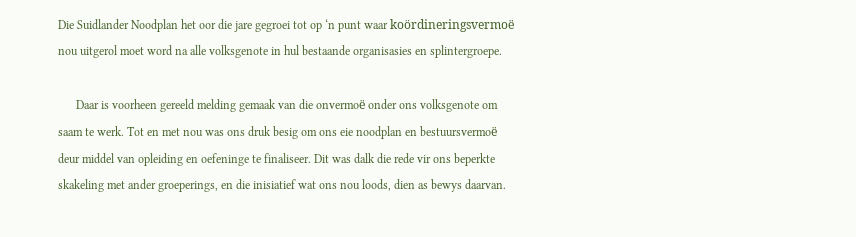Die Suidlander Noodplan het oor die jare gegroei tot op ‘n punt waar koördineringsvermoё nou uitgerol moet word na alle volksgenote in hul bestaande organisasies en splintergroepe.

      Daar is voorheen gereeld melding gemaak van die onvermoё onder ons volksgenote om saam te werk. Tot en met nou was ons druk besig om ons eie noodplan en bestuursvermoё deur middel van opleiding en oefeninge te finaliseer. Dit was dalk die rede vir ons beperkte skakeling met ander groeperings, en die inisiatief wat ons nou loods, dien as bewys daarvan.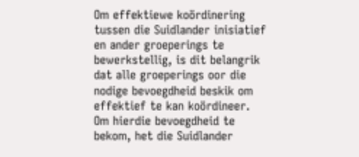Om effektiewe koördinering tussen die Suidlander inisiatief en ander groeperings te bewerkstellig, is dit belangrik dat alle groeperings oor die nodige bevoegdheid beskik om effektief te kan koördineer. Om hierdie bevoegdheid te bekom, het die Suidlander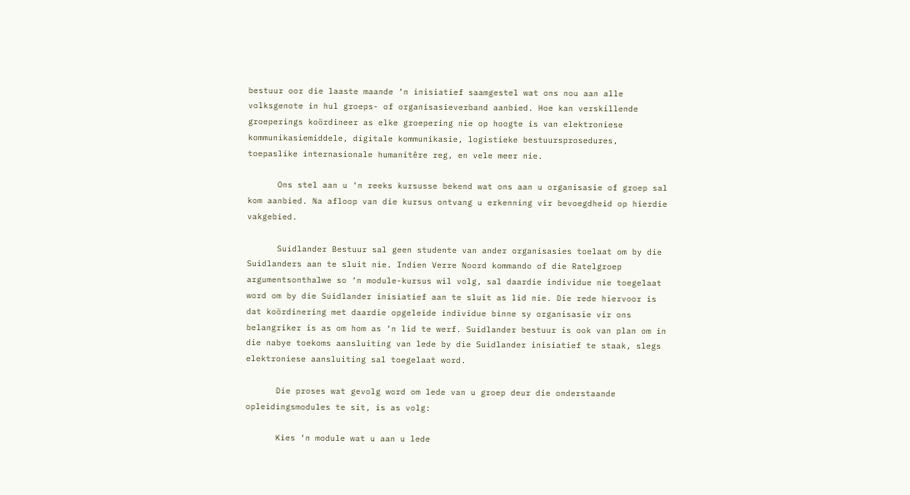bestuur oor die laaste maande ‘n inisiatief saamgestel wat ons nou aan alle volksgenote in hul groeps- of organisasieverband aanbied. Hoe kan verskillende groeperings koördineer as elke groepering nie op hoogte is van elektroniese kommunikasiemiddele, digitale kommunikasie, logistieke bestuursprosedures, toepaslike internasionale humanitêre reg, en vele meer nie.

      Ons stel aan u ‘n reeks kursusse bekend wat ons aan u organisasie of groep sal kom aanbied. Na afloop van die kursus ontvang u erkenning vir bevoegdheid op hierdie vakgebied.

      Suidlander Bestuur sal geen studente van ander organisasies toelaat om by die Suidlanders aan te sluit nie. Indien Verre Noord kommando of die Ratelgroep argumentsonthalwe so ‘n module-kursus wil volg, sal daardie individue nie toegelaat word om by die Suidlander inisiatief aan te sluit as lid nie. Die rede hiervoor is dat koördinering met daardie opgeleide individue binne sy organisasie vir ons belangriker is as om hom as ‘n lid te werf. Suidlander bestuur is ook van plan om in die nabye toekoms aansluiting van lede by die Suidlander inisiatief te staak, slegs elektroniese aansluiting sal toegelaat word.

      Die proses wat gevolg word om lede van u groep deur die onderstaande opleidingsmodules te sit, is as volg:

      Kies ‘n module wat u aan u lede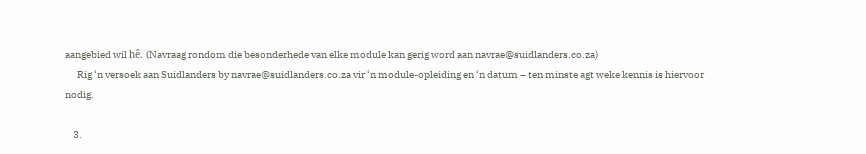aangebied wil hê. (Navraag rondom die besonderhede van elke module kan gerig word aan navrae@suidlanders.co.za)
      Rig ‘n versoek aan Suidlanders by navrae@suidlanders.co.za vir ‘n module-opleiding en ‘n datum – ten minste agt weke kennis is hiervoor nodig.

    3.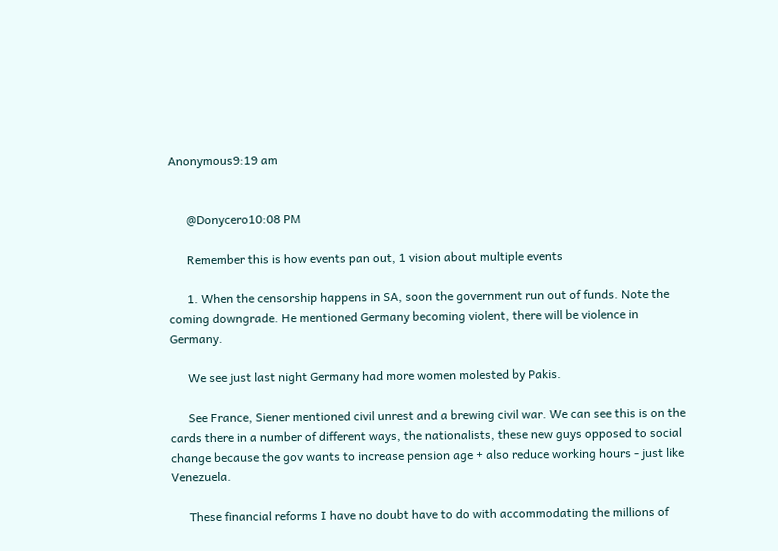Anonymous9:19 am


      @Donycero10:08 PM

      Remember this is how events pan out, 1 vision about multiple events

      1. When the censorship happens in SA, soon the government run out of funds. Note the coming downgrade. He mentioned Germany becoming violent, there will be violence in Germany.

      We see just last night Germany had more women molested by Pakis.

      See France, Siener mentioned civil unrest and a brewing civil war. We can see this is on the cards there in a number of different ways, the nationalists, these new guys opposed to social change because the gov wants to increase pension age + also reduce working hours - just like Venezuela.

      These financial reforms I have no doubt have to do with accommodating the millions of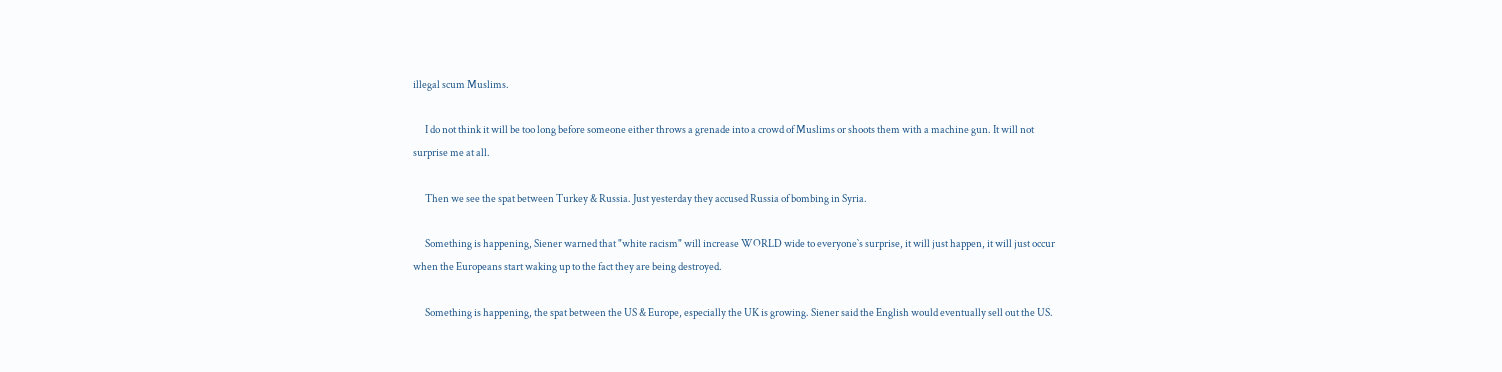illegal scum Muslims.

      I do not think it will be too long before someone either throws a grenade into a crowd of Muslims or shoots them with a machine gun. It will not surprise me at all.

      Then we see the spat between Turkey & Russia. Just yesterday they accused Russia of bombing in Syria.

      Something is happening, Siener warned that "white racism" will increase WORLD wide to everyone`s surprise, it will just happen, it will just occur when the Europeans start waking up to the fact they are being destroyed.

      Something is happening, the spat between the US & Europe, especially the UK is growing. Siener said the English would eventually sell out the US.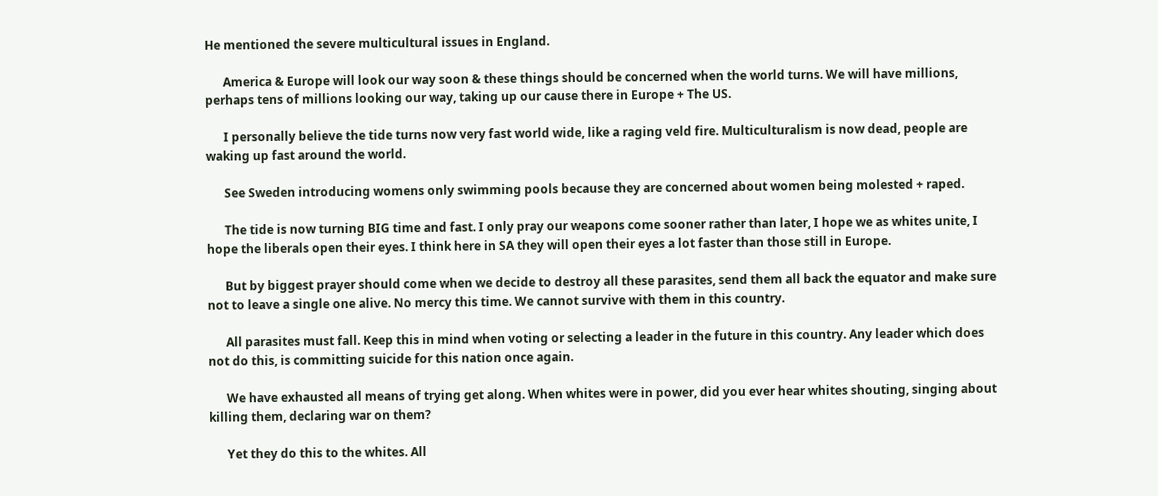He mentioned the severe multicultural issues in England.

      America & Europe will look our way soon & these things should be concerned when the world turns. We will have millions, perhaps tens of millions looking our way, taking up our cause there in Europe + The US.

      I personally believe the tide turns now very fast world wide, like a raging veld fire. Multiculturalism is now dead, people are waking up fast around the world.

      See Sweden introducing womens only swimming pools because they are concerned about women being molested + raped.

      The tide is now turning BIG time and fast. I only pray our weapons come sooner rather than later, I hope we as whites unite, I hope the liberals open their eyes. I think here in SA they will open their eyes a lot faster than those still in Europe.

      But by biggest prayer should come when we decide to destroy all these parasites, send them all back the equator and make sure not to leave a single one alive. No mercy this time. We cannot survive with them in this country.

      All parasites must fall. Keep this in mind when voting or selecting a leader in the future in this country. Any leader which does not do this, is committing suicide for this nation once again.

      We have exhausted all means of trying get along. When whites were in power, did you ever hear whites shouting, singing about killing them, declaring war on them?

      Yet they do this to the whites. All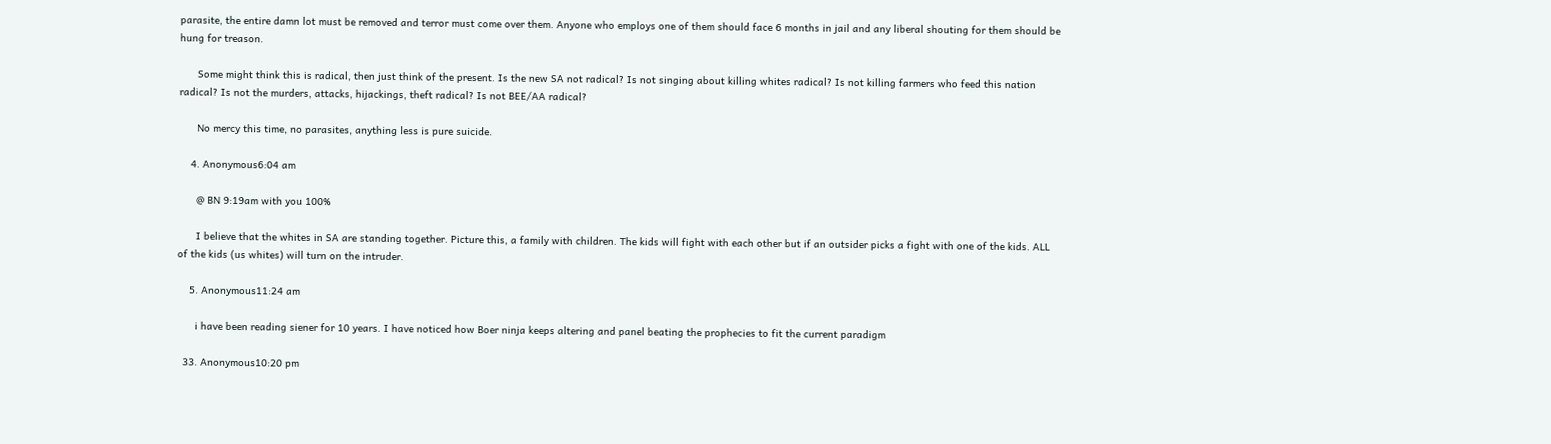parasite, the entire damn lot must be removed and terror must come over them. Anyone who employs one of them should face 6 months in jail and any liberal shouting for them should be hung for treason.

      Some might think this is radical, then just think of the present. Is the new SA not radical? Is not singing about killing whites radical? Is not killing farmers who feed this nation radical? Is not the murders, attacks, hijackings, theft radical? Is not BEE/AA radical?

      No mercy this time, no parasites, anything less is pure suicide.

    4. Anonymous6:04 am

      @ BN 9:19am with you 100%

      I believe that the whites in SA are standing together. Picture this, a family with children. The kids will fight with each other but if an outsider picks a fight with one of the kids. ALL of the kids (us whites) will turn on the intruder.

    5. Anonymous11:24 am

      i have been reading siener for 10 years. I have noticed how Boer ninja keeps altering and panel beating the prophecies to fit the current paradigm

  33. Anonymous10:20 pm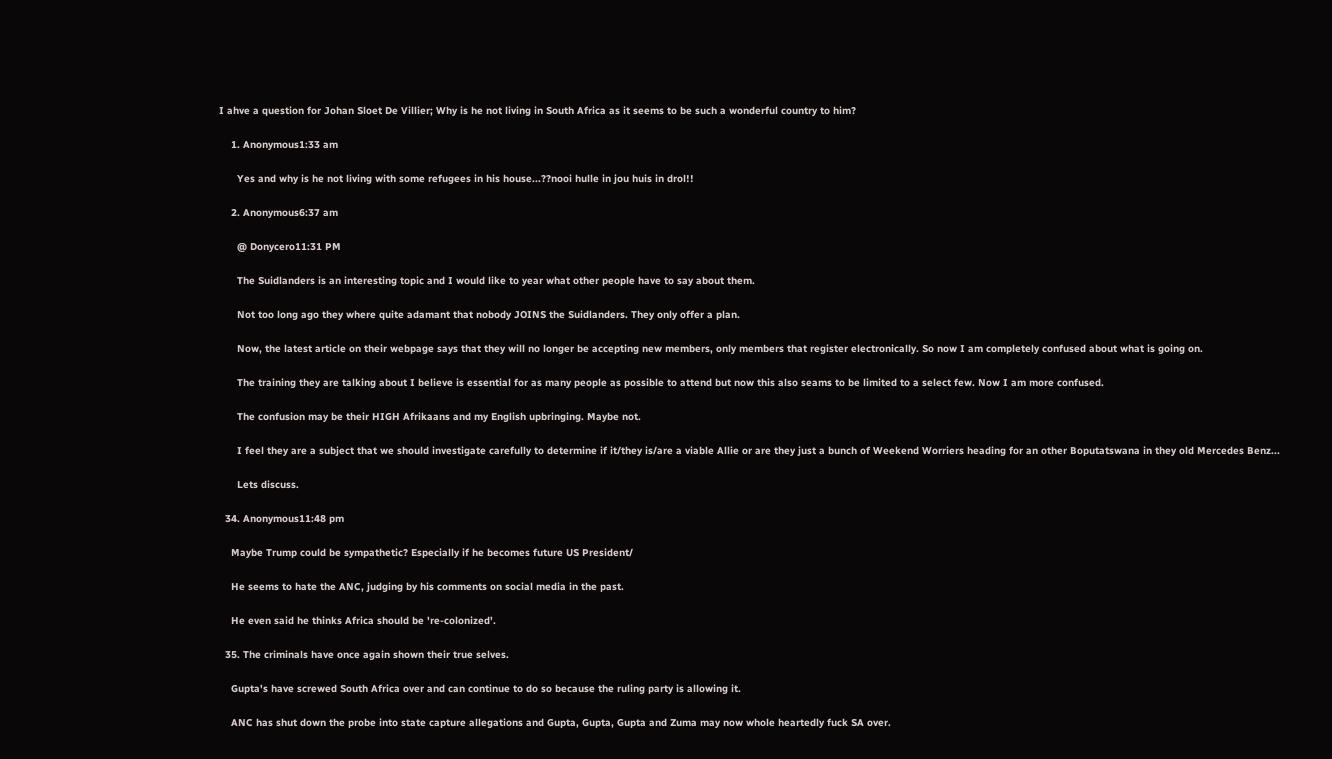I ahve a question for Johan Sloet De Villier; Why is he not living in South Africa as it seems to be such a wonderful country to him?

    1. Anonymous1:33 am

      Yes and why is he not living with some refugees in his house...??nooi hulle in jou huis in drol!!

    2. Anonymous6:37 am

      @ Donycero11:31 PM

      The Suidlanders is an interesting topic and I would like to year what other people have to say about them.

      Not too long ago they where quite adamant that nobody JOINS the Suidlanders. They only offer a plan.

      Now, the latest article on their webpage says that they will no longer be accepting new members, only members that register electronically. So now I am completely confused about what is going on.

      The training they are talking about I believe is essential for as many people as possible to attend but now this also seams to be limited to a select few. Now I am more confused.

      The confusion may be their HIGH Afrikaans and my English upbringing. Maybe not.

      I feel they are a subject that we should investigate carefully to determine if it/they is/are a viable Allie or are they just a bunch of Weekend Worriers heading for an other Boputatswana in they old Mercedes Benz...

      Lets discuss.

  34. Anonymous11:48 pm

    Maybe Trump could be sympathetic? Especially if he becomes future US President/

    He seems to hate the ANC, judging by his comments on social media in the past.

    He even said he thinks Africa should be 're-colonized'.

  35. The criminals have once again shown their true selves.

    Gupta's have screwed South Africa over and can continue to do so because the ruling party is allowing it.

    ANC has shut down the probe into state capture allegations and Gupta, Gupta, Gupta and Zuma may now whole heartedly fuck SA over.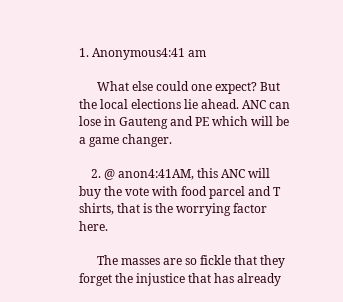1. Anonymous4:41 am

      What else could one expect? But the local elections lie ahead. ANC can lose in Gauteng and PE which will be a game changer.

    2. @ anon4:41AM, this ANC will buy the vote with food parcel and T shirts, that is the worrying factor here.

      The masses are so fickle that they forget the injustice that has already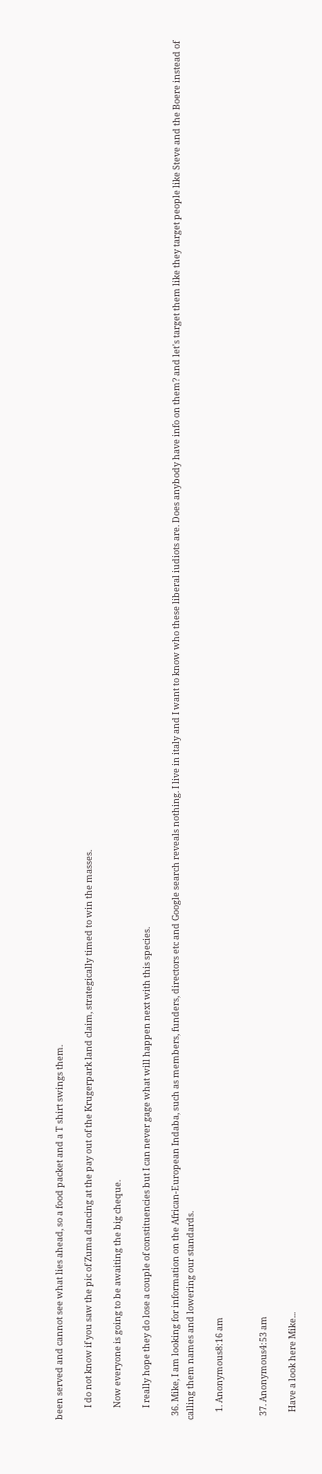been served and cannot see what lies ahead, so a food packet and a T shirt swings them.

      I do not know if you saw the pic of Zuma dancing at the pay out of the Krugerpark land claim, strategically timed to win the masses.

      Now everyone is going to be awaiting the big cheque.

      I really hope they do lose a couple of constituencies but I can never gage what will happen next with this species.

  36. Mike, I am looking for information on the African-European Indaba, such as members, funders, directors etc and Google search reveals nothing. I live in italy and I want to know who these liberal iudiots are. Does anybody have info on them? and let's target them like they target people like Steve and the Boere instead of calling them names and lowering our standards.

    1. Anonymous8:16 am


  37. Anonymous4:53 am

    Have a look here Mike...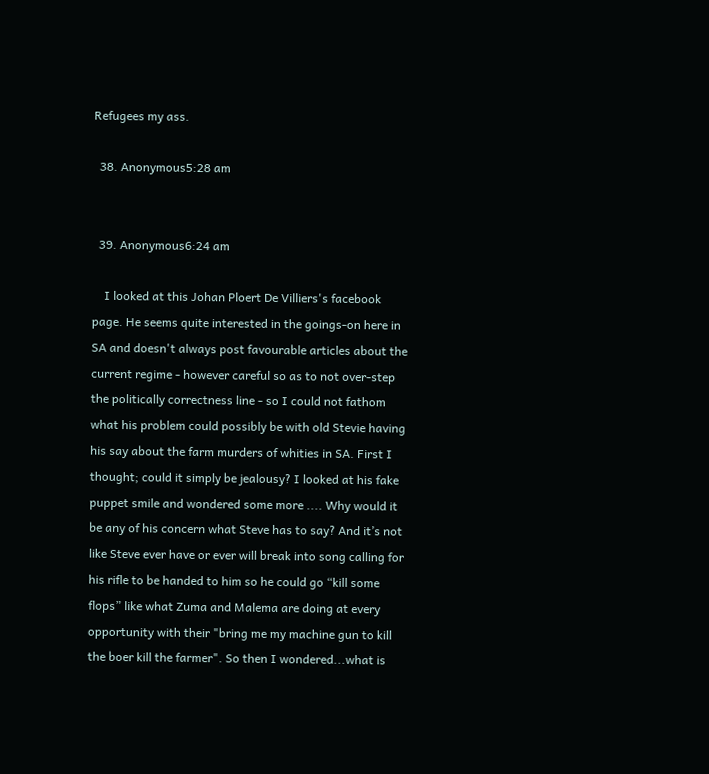Refugees my ass.

  38. Anonymous5:28 am


  39. Anonymous6:24 am

    I looked at this Johan Ploert De Villiers's facebook page. He seems quite interested in the goings-on here in SA and doesn't always post favourable articles about the current regime - however careful so as to not over-step the politically correctness line - so I could not fathom what his problem could possibly be with old Stevie having his say about the farm murders of whities in SA. First I thought; could it simply be jealousy? I looked at his fake puppet smile and wondered some more .... Why would it be any of his concern what Steve has to say? And it’s not like Steve ever have or ever will break into song calling for his rifle to be handed to him so he could go “kill some flops” like what Zuma and Malema are doing at every opportunity with their "bring me my machine gun to kill the boer kill the farmer". So then I wondered...what is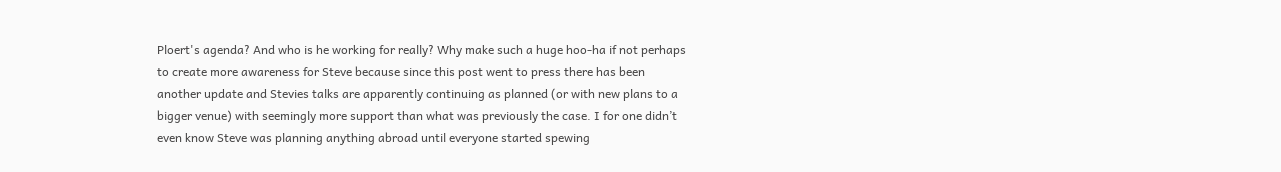Ploert's agenda? And who is he working for really? Why make such a huge hoo-ha if not perhaps to create more awareness for Steve because since this post went to press there has been another update and Stevies talks are apparently continuing as planned (or with new plans to a bigger venue) with seemingly more support than what was previously the case. I for one didn’t even know Steve was planning anything abroad until everyone started spewing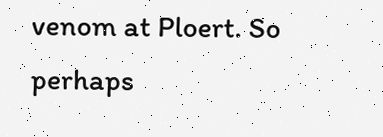venom at Ploert. So perhaps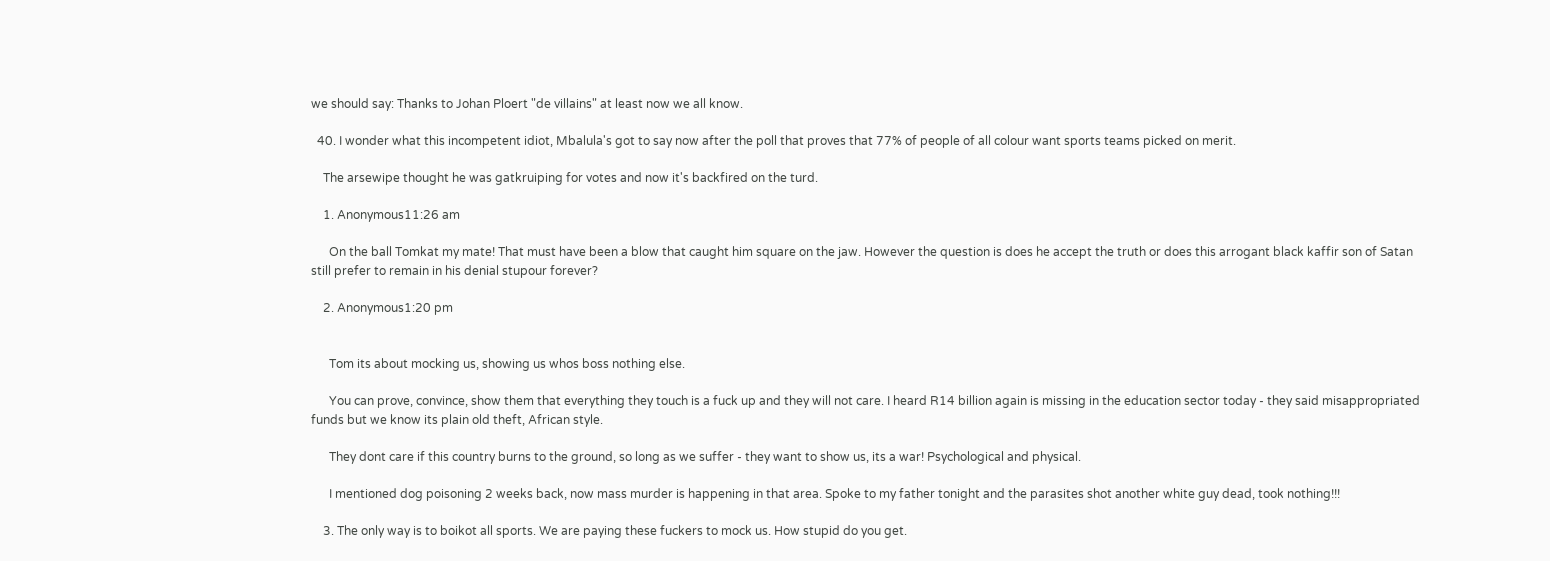we should say: Thanks to Johan Ploert "de villains" at least now we all know.

  40. I wonder what this incompetent idiot, Mbalula's got to say now after the poll that proves that 77% of people of all colour want sports teams picked on merit.

    The arsewipe thought he was gatkruiping for votes and now it's backfired on the turd.

    1. Anonymous11:26 am

      On the ball Tomkat my mate! That must have been a blow that caught him square on the jaw. However the question is does he accept the truth or does this arrogant black kaffir son of Satan still prefer to remain in his denial stupour forever?

    2. Anonymous1:20 pm


      Tom its about mocking us, showing us whos boss nothing else.

      You can prove, convince, show them that everything they touch is a fuck up and they will not care. I heard R14 billion again is missing in the education sector today - they said misappropriated funds but we know its plain old theft, African style.

      They dont care if this country burns to the ground, so long as we suffer - they want to show us, its a war! Psychological and physical.

      I mentioned dog poisoning 2 weeks back, now mass murder is happening in that area. Spoke to my father tonight and the parasites shot another white guy dead, took nothing!!!

    3. The only way is to boikot all sports. We are paying these fuckers to mock us. How stupid do you get.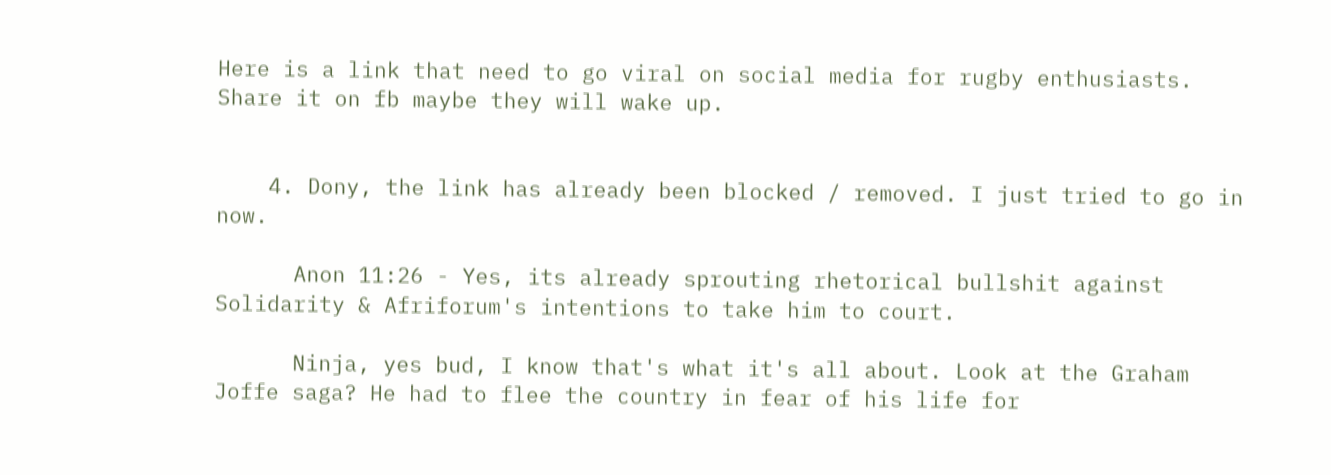Here is a link that need to go viral on social media for rugby enthusiasts. Share it on fb maybe they will wake up.


    4. Dony, the link has already been blocked / removed. I just tried to go in now.

      Anon 11:26 - Yes, its already sprouting rhetorical bullshit against Solidarity & Afriforum's intentions to take him to court.

      Ninja, yes bud, I know that's what it's all about. Look at the Graham Joffe saga? He had to flee the country in fear of his life for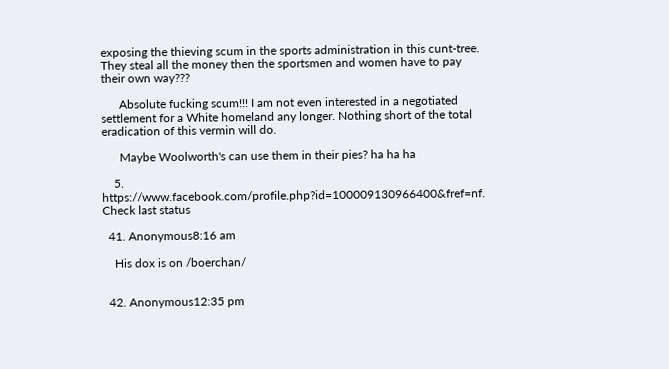exposing the thieving scum in the sports administration in this cunt-tree. They steal all the money then the sportsmen and women have to pay their own way???

      Absolute fucking scum!!! I am not even interested in a negotiated settlement for a White homeland any longer. Nothing short of the total eradication of this vermin will do.

      Maybe Woolworth's can use them in their pies? ha ha ha

    5. https://www.facebook.com/profile.php?id=100009130966400&fref=nf. Check last status

  41. Anonymous8:16 am

    His dox is on /boerchan/


  42. Anonymous12:35 pm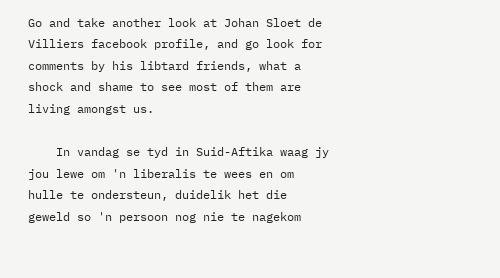Go and take another look at Johan Sloet de Villiers facebook profile, and go look for comments by his libtard friends, what a shock and shame to see most of them are living amongst us.

    In vandag se tyd in Suid-Aftika waag jy jou lewe om 'n liberalis te wees en om hulle te ondersteun, duidelik het die geweld so 'n persoon nog nie te nagekom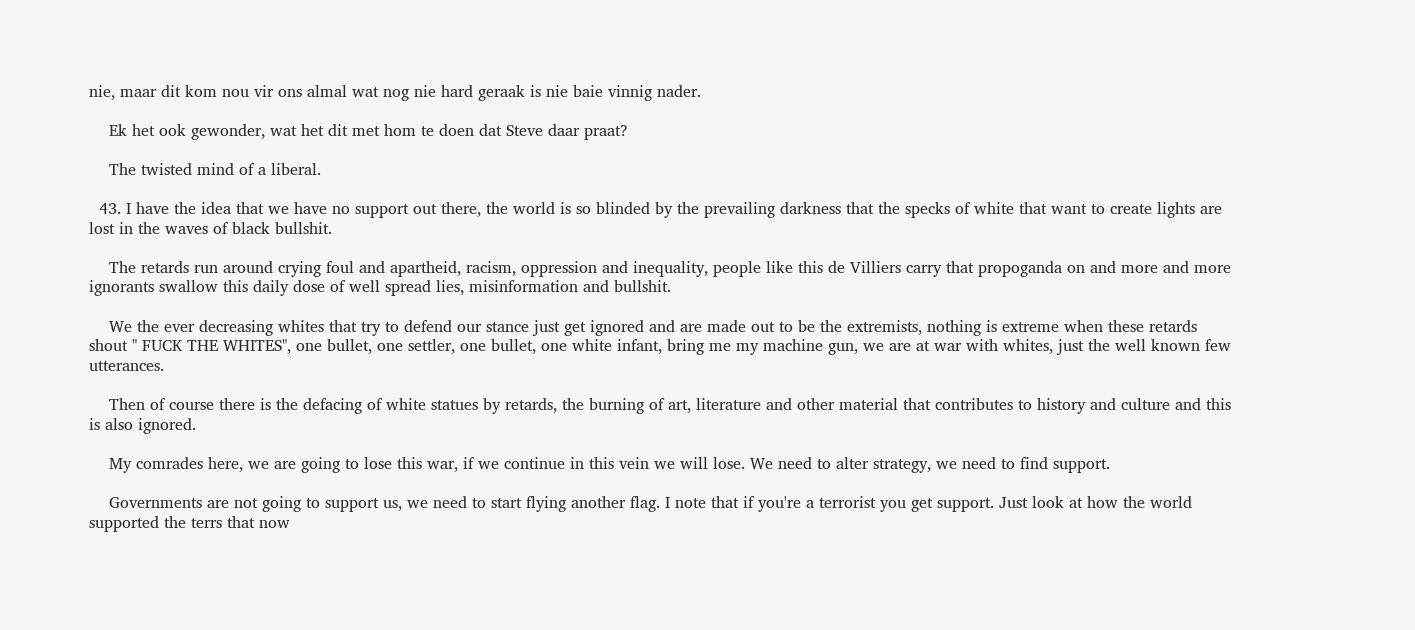nie, maar dit kom nou vir ons almal wat nog nie hard geraak is nie baie vinnig nader.

    Ek het ook gewonder, wat het dit met hom te doen dat Steve daar praat?

    The twisted mind of a liberal.

  43. I have the idea that we have no support out there, the world is so blinded by the prevailing darkness that the specks of white that want to create lights are lost in the waves of black bullshit.

    The retards run around crying foul and apartheid, racism, oppression and inequality, people like this de Villiers carry that propoganda on and more and more ignorants swallow this daily dose of well spread lies, misinformation and bullshit.

    We the ever decreasing whites that try to defend our stance just get ignored and are made out to be the extremists, nothing is extreme when these retards shout " FUCK THE WHITES", one bullet, one settler, one bullet, one white infant, bring me my machine gun, we are at war with whites, just the well known few utterances.

    Then of course there is the defacing of white statues by retards, the burning of art, literature and other material that contributes to history and culture and this is also ignored.

    My comrades here, we are going to lose this war, if we continue in this vein we will lose. We need to alter strategy, we need to find support.

    Governments are not going to support us, we need to start flying another flag. I note that if you're a terrorist you get support. Just look at how the world supported the terrs that now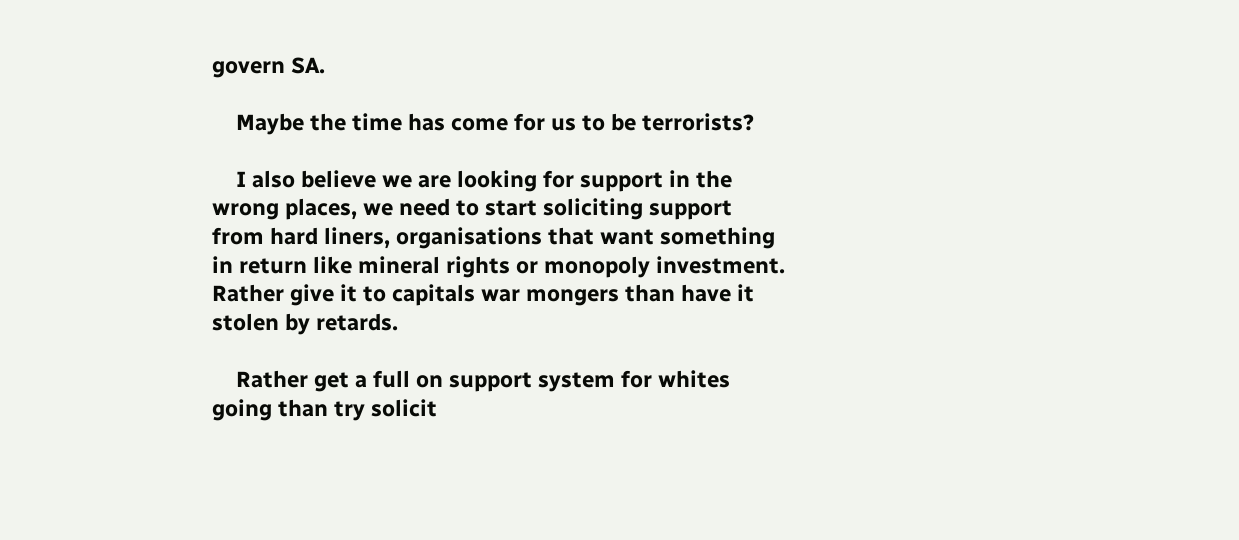govern SA.

    Maybe the time has come for us to be terrorists?

    I also believe we are looking for support in the wrong places, we need to start soliciting support from hard liners, organisations that want something in return like mineral rights or monopoly investment. Rather give it to capitals war mongers than have it stolen by retards.

    Rather get a full on support system for whites going than try solicit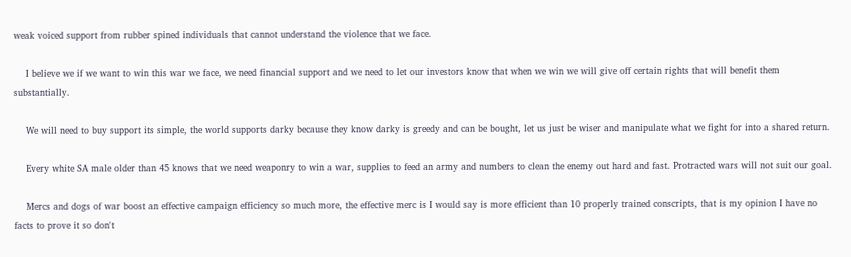weak voiced support from rubber spined individuals that cannot understand the violence that we face.

    I believe we if we want to win this war we face, we need financial support and we need to let our investors know that when we win we will give off certain rights that will benefit them substantially.

    We will need to buy support its simple, the world supports darky because they know darky is greedy and can be bought, let us just be wiser and manipulate what we fight for into a shared return.

    Every white SA male older than 45 knows that we need weaponry to win a war, supplies to feed an army and numbers to clean the enemy out hard and fast. Protracted wars will not suit our goal.

    Mercs and dogs of war boost an effective campaign efficiency so much more, the effective merc is I would say is more efficient than 10 properly trained conscripts, that is my opinion I have no facts to prove it so don't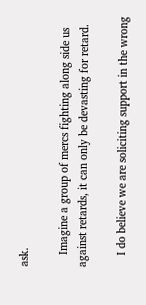ask.

    Imagine a group of mercs fighting along side us against retards, it can only be devasting for retard.

    I do believe we are soliciting support in the wrong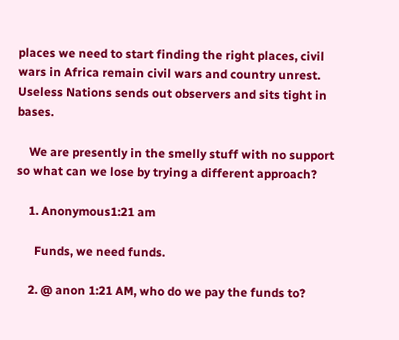places we need to start finding the right places, civil wars in Africa remain civil wars and country unrest. Useless Nations sends out observers and sits tight in bases.

    We are presently in the smelly stuff with no support so what can we lose by trying a different approach?

    1. Anonymous1:21 am

      Funds, we need funds.

    2. @ anon 1:21 AM, who do we pay the funds to?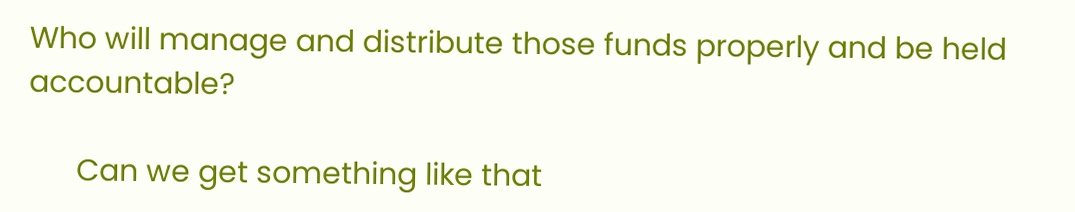Who will manage and distribute those funds properly and be held accountable?

      Can we get something like that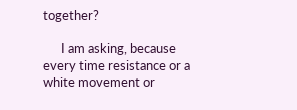together?

      I am asking, because every time resistance or a white movement or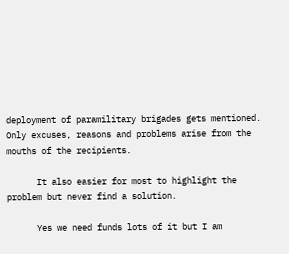deployment of paramilitary brigades gets mentioned. Only excuses, reasons and problems arise from the mouths of the recipients.

      It also easier for most to highlight the problem but never find a solution.

      Yes we need funds lots of it but I am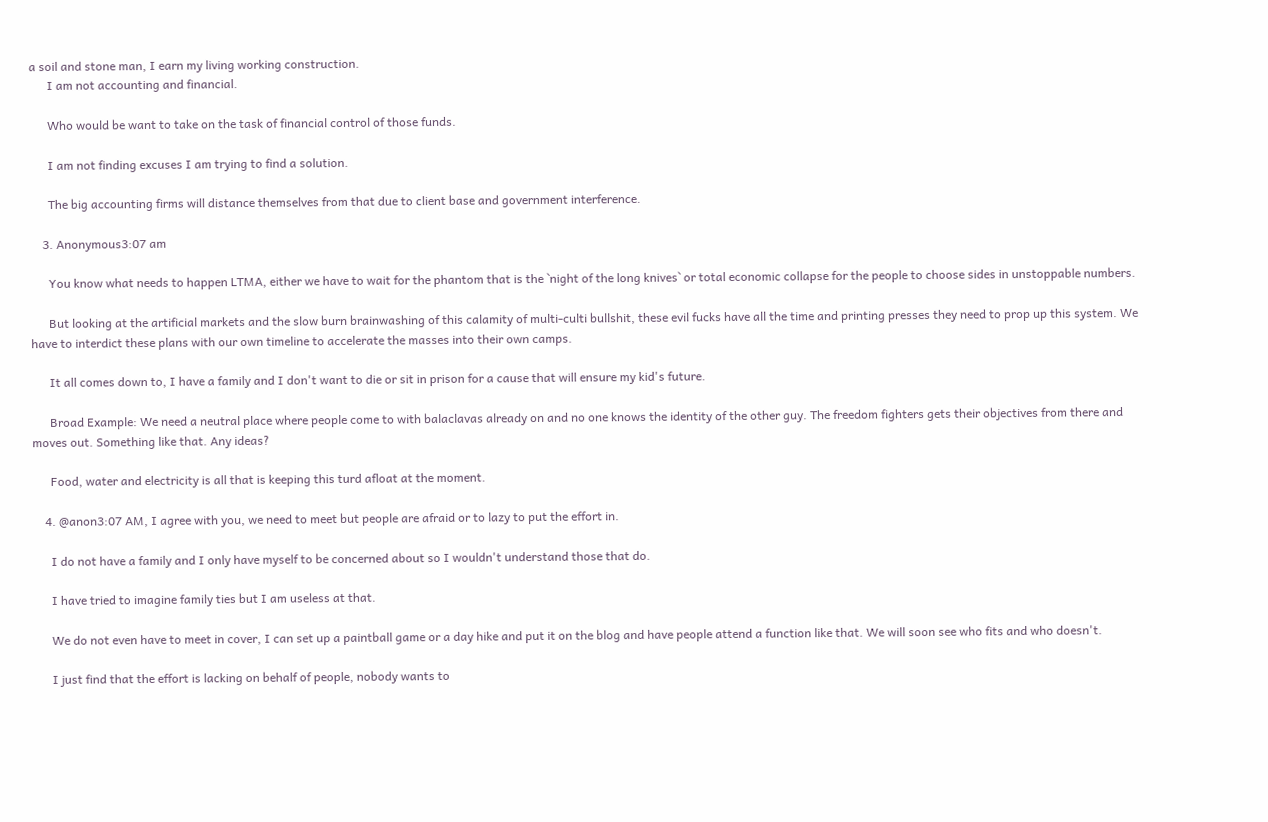a soil and stone man, I earn my living working construction.
      I am not accounting and financial.

      Who would be want to take on the task of financial control of those funds.

      I am not finding excuses I am trying to find a solution.

      The big accounting firms will distance themselves from that due to client base and government interference.

    3. Anonymous3:07 am

      You know what needs to happen LTMA, either we have to wait for the phantom that is the `night of the long knives` or total economic collapse for the people to choose sides in unstoppable numbers.

      But looking at the artificial markets and the slow burn brainwashing of this calamity of multi-culti bullshit, these evil fucks have all the time and printing presses they need to prop up this system. We have to interdict these plans with our own timeline to accelerate the masses into their own camps.

      It all comes down to, I have a family and I don't want to die or sit in prison for a cause that will ensure my kid's future.

      Broad Example: We need a neutral place where people come to with balaclavas already on and no one knows the identity of the other guy. The freedom fighters gets their objectives from there and moves out. Something like that. Any ideas?

      Food, water and electricity is all that is keeping this turd afloat at the moment.

    4. @anon3:07 AM, I agree with you, we need to meet but people are afraid or to lazy to put the effort in.

      I do not have a family and I only have myself to be concerned about so I wouldn't understand those that do.

      I have tried to imagine family ties but I am useless at that.

      We do not even have to meet in cover, I can set up a paintball game or a day hike and put it on the blog and have people attend a function like that. We will soon see who fits and who doesn't.

      I just find that the effort is lacking on behalf of people, nobody wants to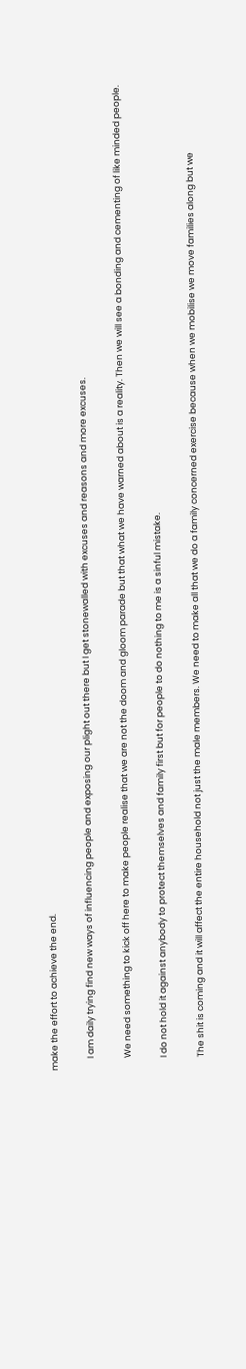make the effort to achieve the end.

      I am daily trying find new ways of influencing people and exposing our plight out there but I get stonewalled with excuses and reasons and more excuses.

      We need something to kick off here to make people realise that we are not the doom and gloom parade but that what we have warned about is a reality. Then we will see a bonding and cementing of like minded people.

      I do not hold it against anybody to protect themselves and family first but for people to do nothing to me is a sinful mistake.

      The shit is coming and it will affect the entire household not just the male members. We need to make all that we do a family concerned exercise because when we mobilise we move families along but we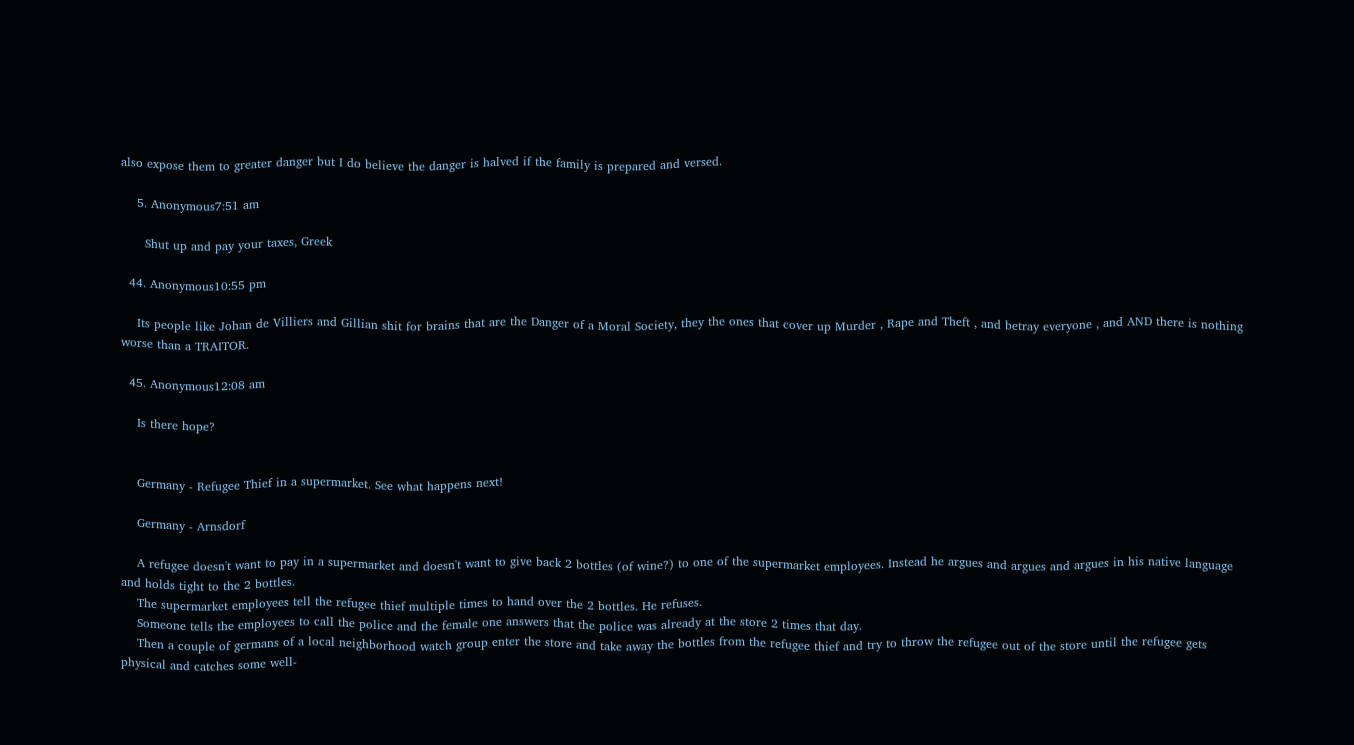also expose them to greater danger but I do believe the danger is halved if the family is prepared and versed.

    5. Anonymous7:51 am

      Shut up and pay your taxes, Greek

  44. Anonymous10:55 pm

    Its people like Johan de Villiers and Gillian shit for brains that are the Danger of a Moral Society, they the ones that cover up Murder , Rape and Theft , and betray everyone , and AND there is nothing worse than a TRAITOR.

  45. Anonymous12:08 am

    Is there hope?


    Germany - Refugee Thief in a supermarket. See what happens next!

    Germany - Arnsdorf

    A refugee doesn't want to pay in a supermarket and doesn't want to give back 2 bottles (of wine?) to one of the supermarket employees. Instead he argues and argues and argues in his native language and holds tight to the 2 bottles.
    The supermarket employees tell the refugee thief multiple times to hand over the 2 bottles. He refuses.
    Someone tells the employees to call the police and the female one answers that the police was already at the store 2 times that day.
    Then a couple of germans of a local neighborhood watch group enter the store and take away the bottles from the refugee thief and try to throw the refugee out of the store until the refugee gets physical and catches some well-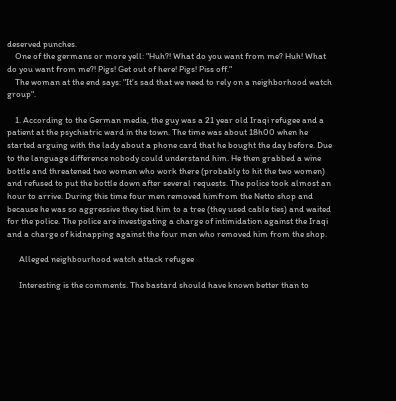deserved punches.
    One of the germans or more yell: "Huh?! What do you want from me? Huh! What do you want from me?! Pigs! Get out of here! Pigs! Piss off."
    The woman at the end says: "It's sad that we need to rely on a neighborhood watch group".

    1. According to the German media, the guy was a 21 year old Iraqi refugee and a patient at the psychiatric ward in the town. The time was about 18h00 when he started arguing with the lady about a phone card that he bought the day before. Due to the language difference nobody could understand him. He then grabbed a wine bottle and threatened two women who work there (probably to hit the two women) and refused to put the bottle down after several requests. The police took almost an hour to arrive. During this time four men removed himfrom the Netto shop and because he was so aggressive they tied him to a tree (they used cable ties) and waited for the police. The police are investigating a charge of intimidation against the Iraqi and a charge of kidnapping against the four men who removed him from the shop.

      Alleged neighbourhood watch attack refugee

      Interesting is the comments. The bastard should have known better than to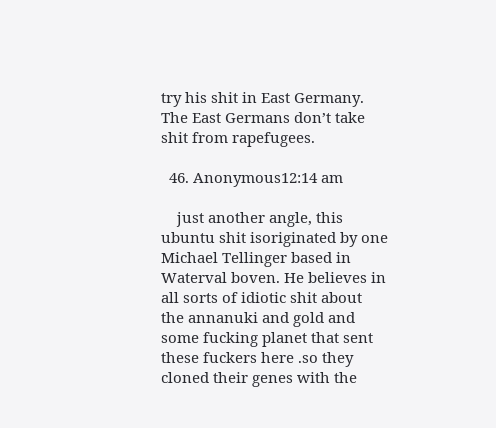try his shit in East Germany. The East Germans don’t take shit from rapefugees.

  46. Anonymous12:14 am

    just another angle, this ubuntu shit isoriginated by one Michael Tellinger based in Waterval boven. He believes in all sorts of idiotic shit about the annanuki and gold and some fucking planet that sent these fuckers here .so they cloned their genes with the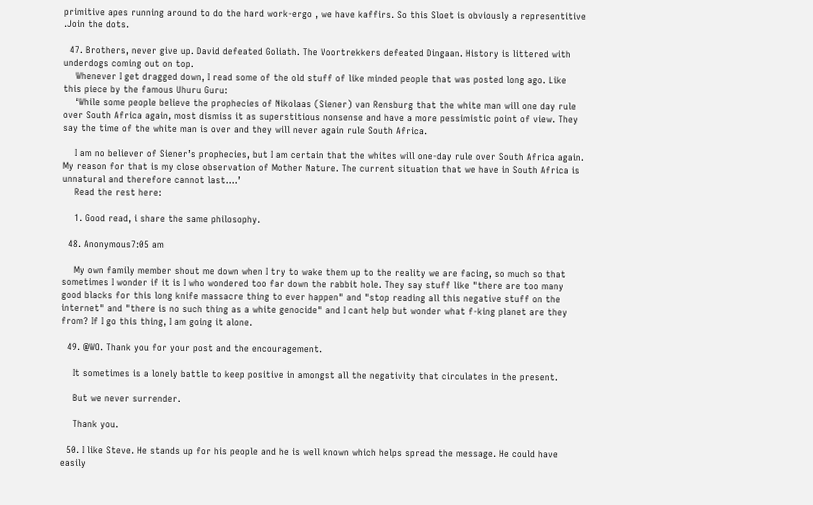primitive apes running around to do the hard work-ergo , we have kaffirs. So this Sloet is obviously a representitive .Join the dots.

  47. Brothers, never give up. David defeated Goliath. The Voortrekkers defeated Dingaan. History is littered with underdogs coming out on top.
    Whenever I get dragged down, I read some of the old stuff of like minded people that was posted long ago. Like this piece by the famous Uhuru Guru:
    ‘While some people believe the prophecies of Nikolaas (Siener) van Rensburg that the white man will one day rule over South Africa again, most dismiss it as superstitious nonsense and have a more pessimistic point of view. They say the time of the white man is over and they will never again rule South Africa.

    I am no believer of Siener’s prophecies, but I am certain that the whites will one-day rule over South Africa again. My reason for that is my close observation of Mother Nature. The current situation that we have in South Africa is unnatural and therefore cannot last....’
    Read the rest here:

    1. Good read, i share the same philosophy.

  48. Anonymous7:05 am

    My own family member shout me down when I try to wake them up to the reality we are facing, so much so that sometimes I wonder if it is I who wondered too far down the rabbit hole. They say stuff like "there are too many good blacks for this long knife massacre thing to ever happen" and "stop reading all this negative stuff on the internet" and "there is no such thing as a white genocide" and I cant help but wonder what f-king planet are they from? If I go this thing, I am going it alone.

  49. @WO. Thank you for your post and the encouragement.

    It sometimes is a lonely battle to keep positive in amongst all the negativity that circulates in the present.

    But we never surrender.

    Thank you.

  50. I like Steve. He stands up for his people and he is well known which helps spread the message. He could have easily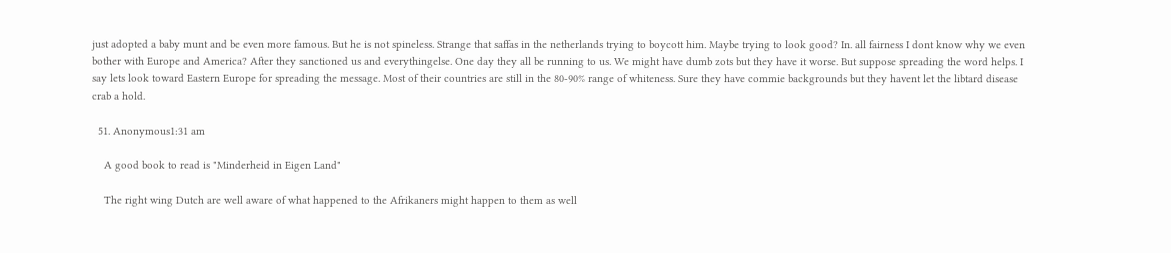just adopted a baby munt and be even more famous. But he is not spineless. Strange that saffas in the netherlands trying to boycott him. Maybe trying to look good? In. all fairness I dont know why we even bother with Europe and America? After they sanctioned us and everythingelse. One day they all be running to us. We might have dumb zots but they have it worse. But suppose spreading the word helps. I say lets look toward Eastern Europe for spreading the message. Most of their countries are still in the 80-90% range of whiteness. Sure they have commie backgrounds but they havent let the libtard disease crab a hold.

  51. Anonymous1:31 am

    A good book to read is "Minderheid in Eigen Land"

    The right wing Dutch are well aware of what happened to the Afrikaners might happen to them as well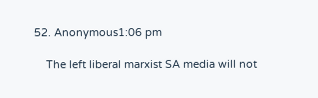52. Anonymous1:06 pm

    The left liberal marxist SA media will not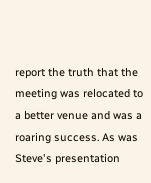report the truth that the meeting was relocated to a better venue and was a roaring success. As was Steve's presentation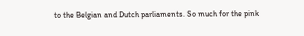to the Belgian and Dutch parliaments. So much for the pink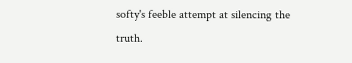softy's feeble attempt at silencing the truth.